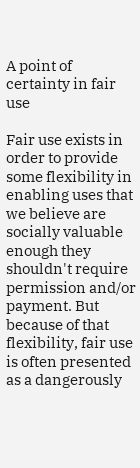A point of certainty in fair use

Fair use exists in order to provide some flexibility in enabling uses that we believe are socially valuable enough they shouldn't require permission and/or payment. But because of that flexibility, fair use is often presented as a dangerously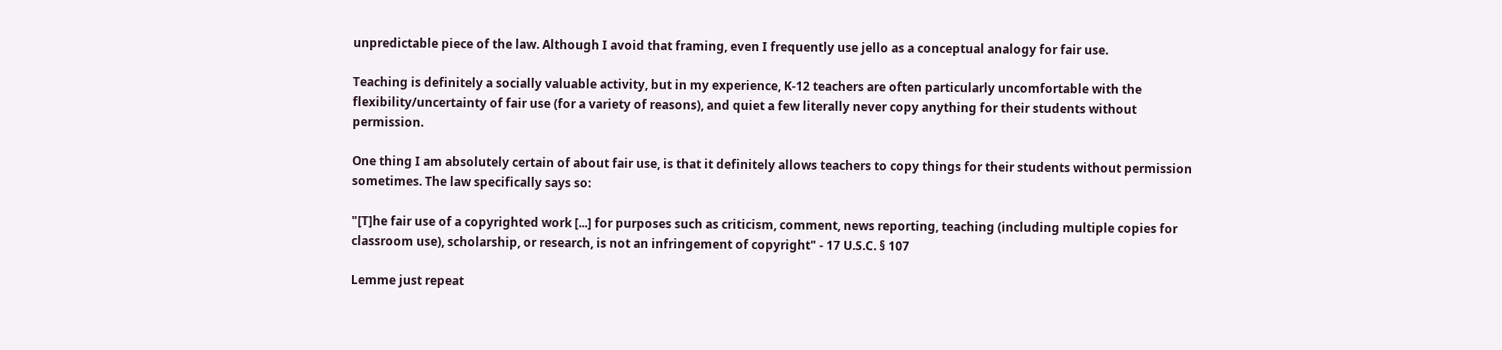unpredictable piece of the law. Although I avoid that framing, even I frequently use jello as a conceptual analogy for fair use.

Teaching is definitely a socially valuable activity, but in my experience, K-12 teachers are often particularly uncomfortable with the flexibility/uncertainty of fair use (for a variety of reasons), and quiet a few literally never copy anything for their students without permission.

One thing I am absolutely certain of about fair use, is that it definitely allows teachers to copy things for their students without permission sometimes. The law specifically says so:

"[T]he fair use of a copyrighted work [...] for purposes such as criticism, comment, news reporting, teaching (including multiple copies for classroom use), scholarship, or research, is not an infringement of copyright" - 17 U.S.C. § 107

Lemme just repeat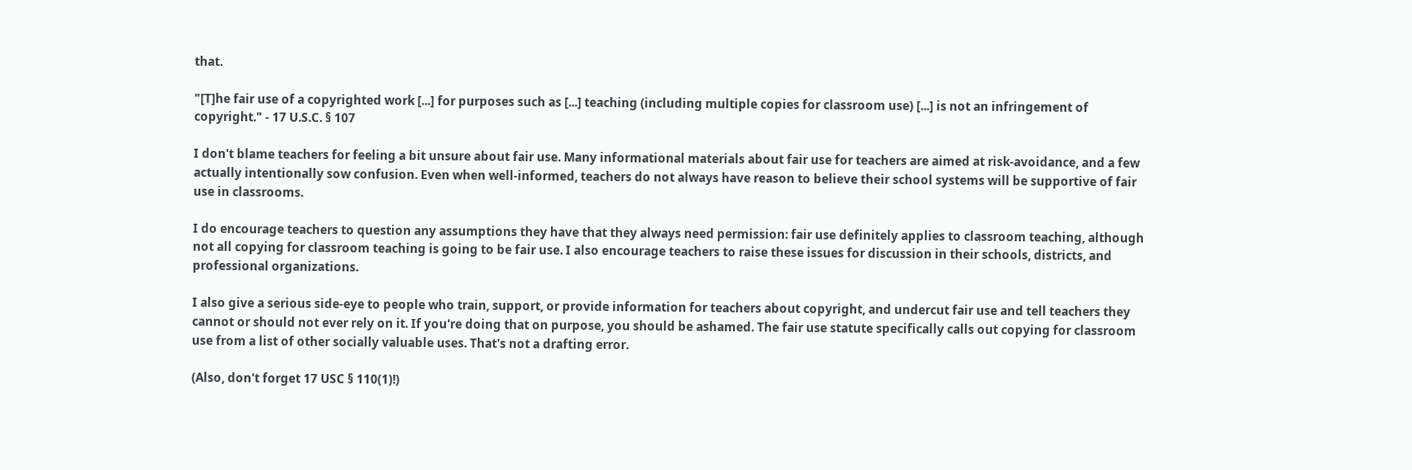that.

"[T]he fair use of a copyrighted work [...] for purposes such as [...] teaching (including multiple copies for classroom use) [...] is not an infringement of copyright." - 17 U.S.C. § 107

I don't blame teachers for feeling a bit unsure about fair use. Many informational materials about fair use for teachers are aimed at risk-avoidance, and a few actually intentionally sow confusion. Even when well-informed, teachers do not always have reason to believe their school systems will be supportive of fair use in classrooms.

I do encourage teachers to question any assumptions they have that they always need permission: fair use definitely applies to classroom teaching, although not all copying for classroom teaching is going to be fair use. I also encourage teachers to raise these issues for discussion in their schools, districts, and professional organizations.

I also give a serious side-eye to people who train, support, or provide information for teachers about copyright, and undercut fair use and tell teachers they cannot or should not ever rely on it. If you're doing that on purpose, you should be ashamed. The fair use statute specifically calls out copying for classroom use from a list of other socially valuable uses. That's not a drafting error.

(Also, don't forget 17 USC § 110(1)!)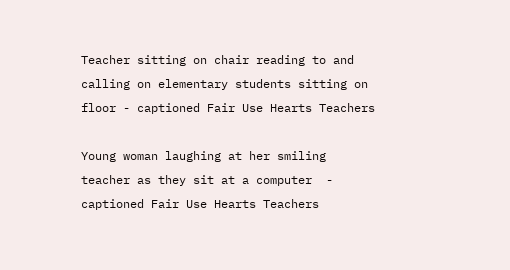Teacher sitting on chair reading to and calling on elementary students sitting on floor - captioned Fair Use Hearts Teachers

Young woman laughing at her smiling teacher as they sit at a computer  - captioned Fair Use Hearts Teachers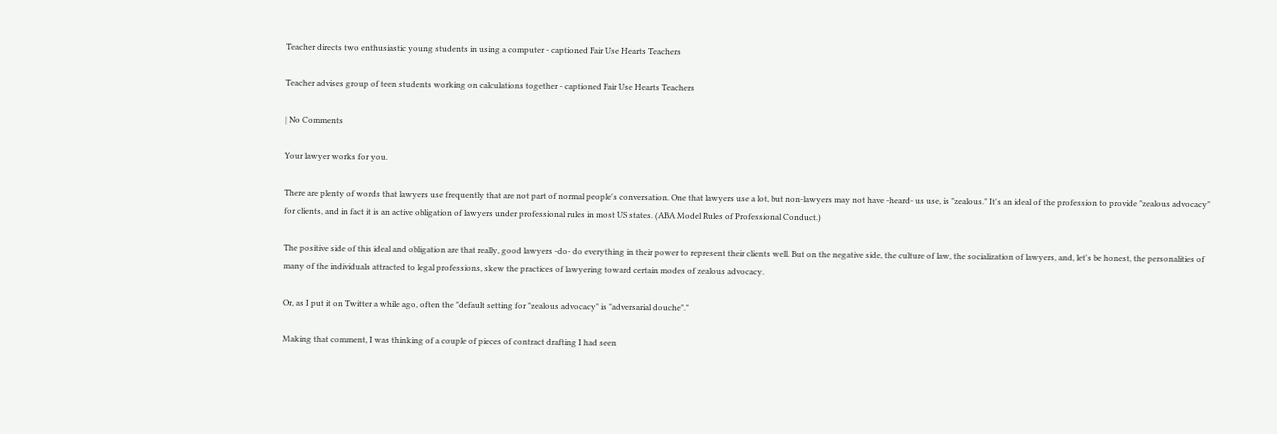Teacher directs two enthusiastic young students in using a computer - captioned Fair Use Hearts Teachers

Teacher advises group of teen students working on calculations together - captioned Fair Use Hearts Teachers

| No Comments

Your lawyer works for you.

There are plenty of words that lawyers use frequently that are not part of normal people's conversation. One that lawyers use a lot, but non-lawyers may not have -heard- us use, is "zealous." It's an ideal of the profession to provide "zealous advocacy" for clients, and in fact it is an active obligation of lawyers under professional rules in most US states. (ABA Model Rules of Professional Conduct.)

The positive side of this ideal and obligation are that really, good lawyers -do- do everything in their power to represent their clients well. But on the negative side, the culture of law, the socialization of lawyers, and, let's be honest, the personalities of many of the individuals attracted to legal professions, skew the practices of lawyering toward certain modes of zealous advocacy.

Or, as I put it on Twitter a while ago, often the "default setting for "zealous advocacy" is "adversarial douche"."

Making that comment, I was thinking of a couple of pieces of contract drafting I had seen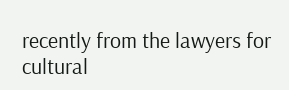recently from the lawyers for cultural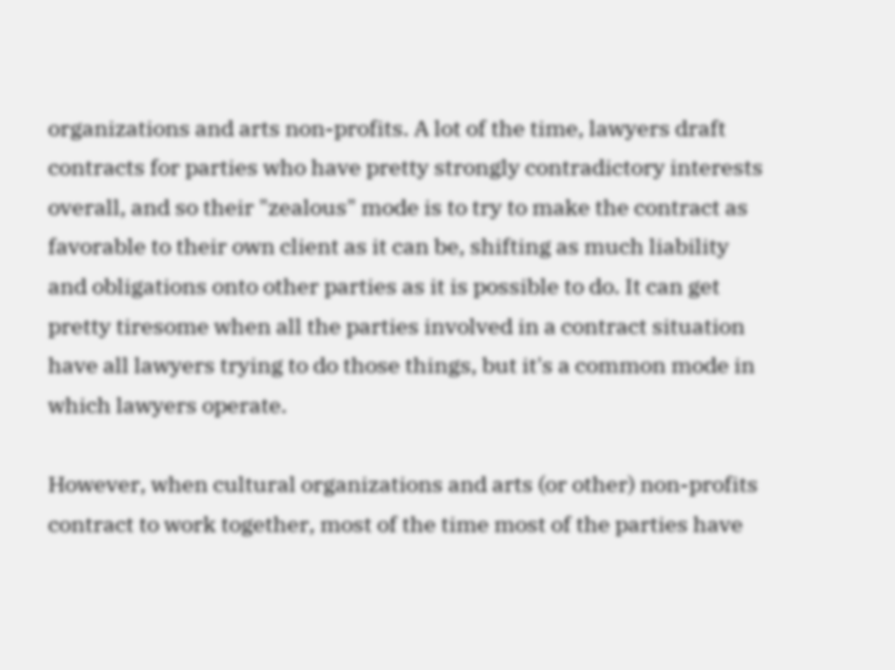organizations and arts non-profits. A lot of the time, lawyers draft contracts for parties who have pretty strongly contradictory interests overall, and so their "zealous" mode is to try to make the contract as favorable to their own client as it can be, shifting as much liability and obligations onto other parties as it is possible to do. It can get pretty tiresome when all the parties involved in a contract situation have all lawyers trying to do those things, but it's a common mode in which lawyers operate.

However, when cultural organizations and arts (or other) non-profits contract to work together, most of the time most of the parties have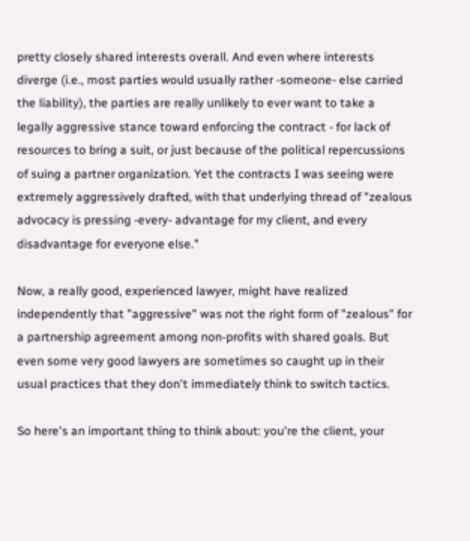pretty closely shared interests overall. And even where interests diverge (i.e., most parties would usually rather -someone- else carried the liability), the parties are really unlikely to ever want to take a legally aggressive stance toward enforcing the contract - for lack of resources to bring a suit, or just because of the political repercussions of suing a partner organization. Yet the contracts I was seeing were extremely aggressively drafted, with that underlying thread of "zealous advocacy is pressing -every- advantage for my client, and every disadvantage for everyone else."

Now, a really good, experienced lawyer, might have realized independently that "aggressive" was not the right form of "zealous" for a partnership agreement among non-profits with shared goals. But even some very good lawyers are sometimes so caught up in their usual practices that they don't immediately think to switch tactics.

So here's an important thing to think about: you're the client, your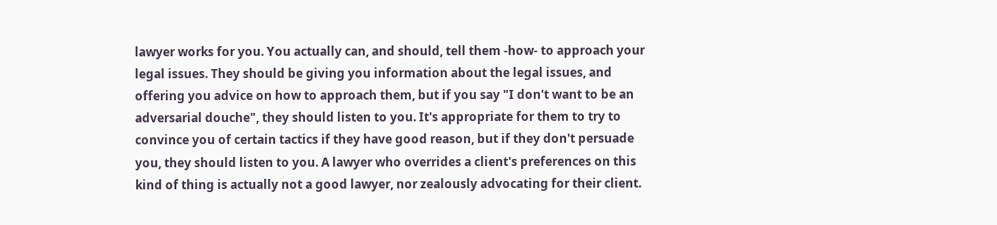lawyer works for you. You actually can, and should, tell them -how- to approach your legal issues. They should be giving you information about the legal issues, and offering you advice on how to approach them, but if you say "I don't want to be an adversarial douche", they should listen to you. It's appropriate for them to try to convince you of certain tactics if they have good reason, but if they don't persuade you, they should listen to you. A lawyer who overrides a client's preferences on this kind of thing is actually not a good lawyer, nor zealously advocating for their client.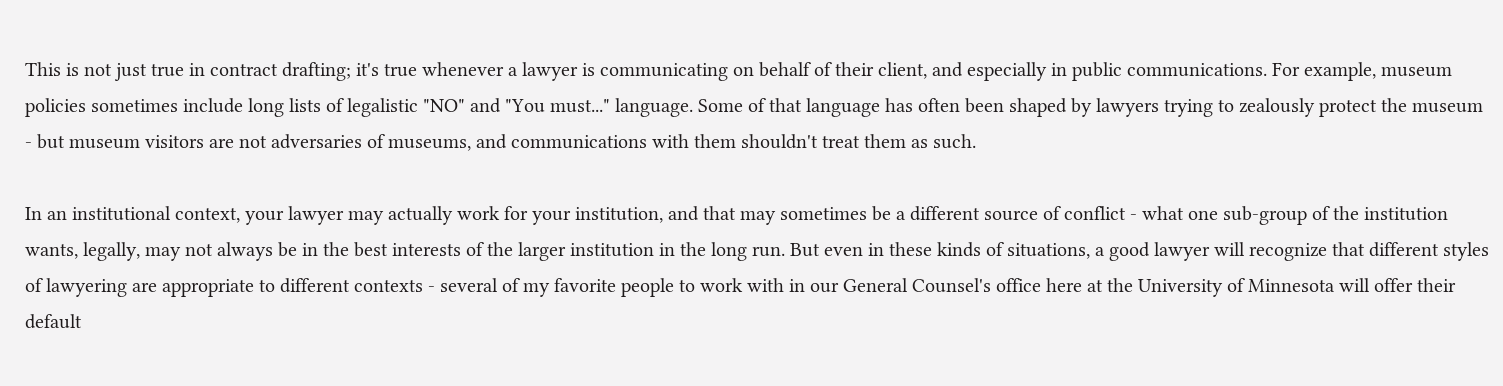This is not just true in contract drafting; it's true whenever a lawyer is communicating on behalf of their client, and especially in public communications. For example, museum policies sometimes include long lists of legalistic "NO" and "You must..." language. Some of that language has often been shaped by lawyers trying to zealously protect the museum - but museum visitors are not adversaries of museums, and communications with them shouldn't treat them as such.

In an institutional context, your lawyer may actually work for your institution, and that may sometimes be a different source of conflict - what one sub-group of the institution wants, legally, may not always be in the best interests of the larger institution in the long run. But even in these kinds of situations, a good lawyer will recognize that different styles of lawyering are appropriate to different contexts - several of my favorite people to work with in our General Counsel's office here at the University of Minnesota will offer their default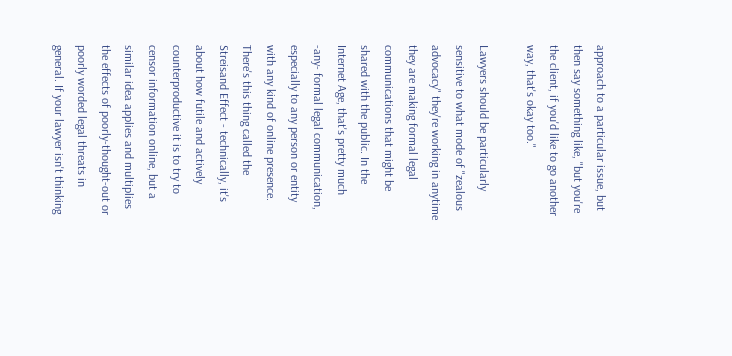approach to a particular issue, but then say something like, "but you're the client, if you'd like to go another way, that's okay too."

Lawyers should be particularly sensitive to what mode of "zealous advocacy" they're working in anytime they are making formal legal communications that might be shared with the public. In the Internet Age, that's pretty much -any- formal legal communication, especially to any person or entity with any kind of online presence. There's this thing called the Streisand Effect - technically, it's about how futile and actively counterproductive it is to try to censor information online, but a similar idea applies and multiplies the effects of poorly-thought-out or poorly worded legal threats in general. If your lawyer isn't thinking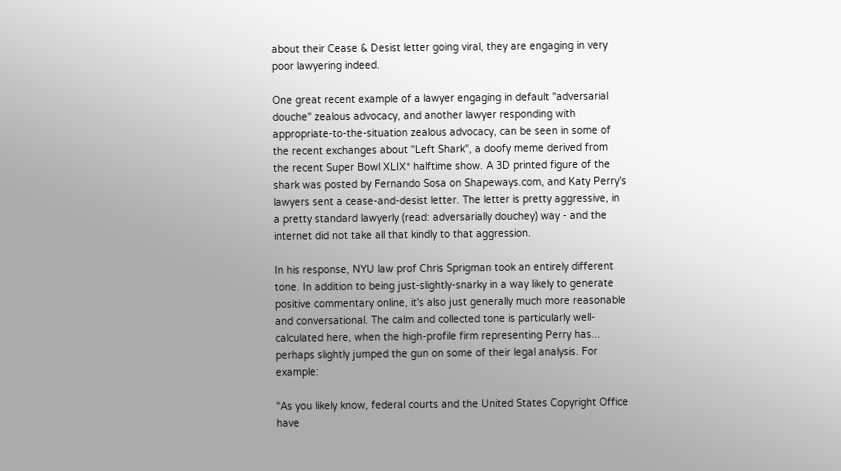about their Cease & Desist letter going viral, they are engaging in very poor lawyering indeed.

One great recent example of a lawyer engaging in default "adversarial douche" zealous advocacy, and another lawyer responding with appropriate-to-the-situation zealous advocacy, can be seen in some of the recent exchanges about "Left Shark", a doofy meme derived from the recent Super Bowl XLIX* halftime show. A 3D printed figure of the shark was posted by Fernando Sosa on Shapeways.com, and Katy Perry's lawyers sent a cease-and-desist letter. The letter is pretty aggressive, in a pretty standard lawyerly (read: adversarially douchey) way - and the internet did not take all that kindly to that aggression.

In his response, NYU law prof Chris Sprigman took an entirely different tone. In addition to being just-slightly-snarky in a way likely to generate positive commentary online, it's also just generally much more reasonable and conversational. The calm and collected tone is particularly well-calculated here, when the high-profile firm representing Perry has... perhaps slightly jumped the gun on some of their legal analysis. For example:

"As you likely know, federal courts and the United States Copyright Office have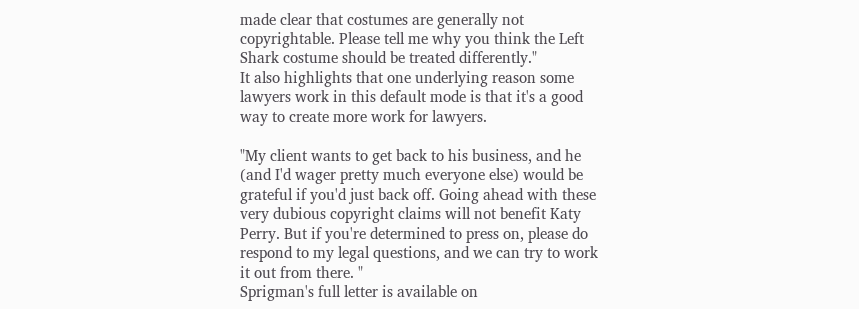made clear that costumes are generally not copyrightable. Please tell me why you think the Left Shark costume should be treated differently."
It also highlights that one underlying reason some lawyers work in this default mode is that it's a good way to create more work for lawyers.

"My client wants to get back to his business, and he (and I'd wager pretty much everyone else) would be grateful if you'd just back off. Going ahead with these very dubious copyright claims will not benefit Katy Perry. But if you're determined to press on, please do respond to my legal questions, and we can try to work it out from there. "
Sprigman's full letter is available on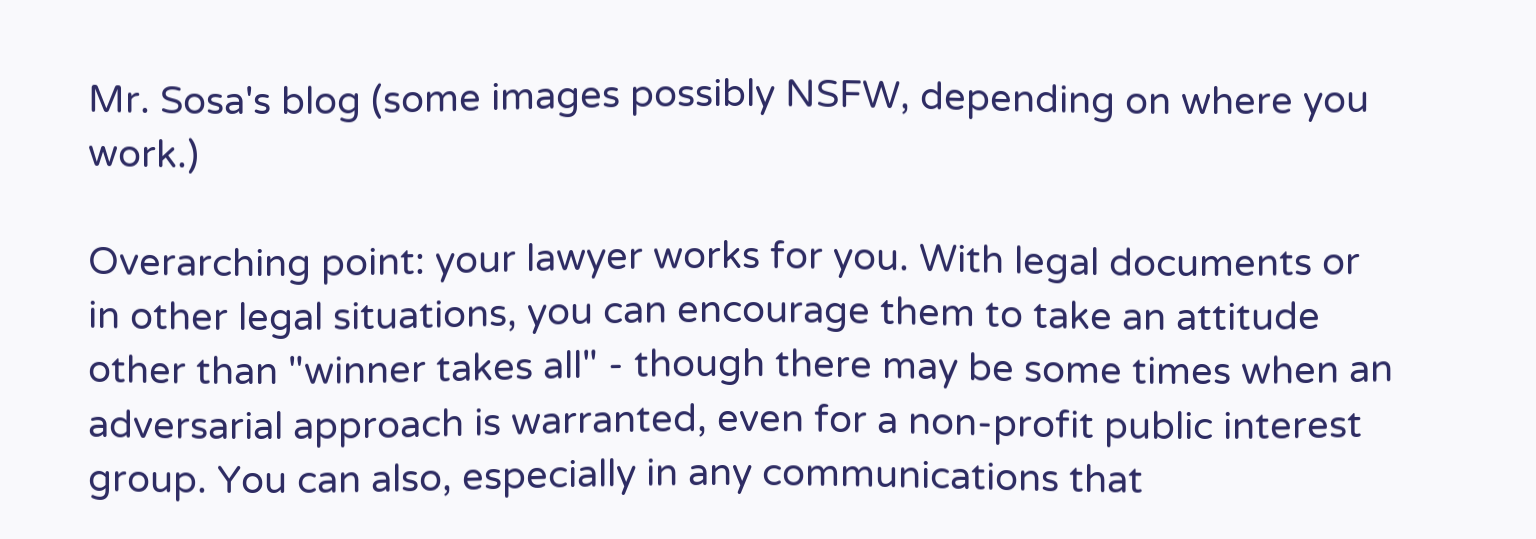Mr. Sosa's blog (some images possibly NSFW, depending on where you work.)

Overarching point: your lawyer works for you. With legal documents or in other legal situations, you can encourage them to take an attitude other than "winner takes all" - though there may be some times when an adversarial approach is warranted, even for a non-profit public interest group. You can also, especially in any communications that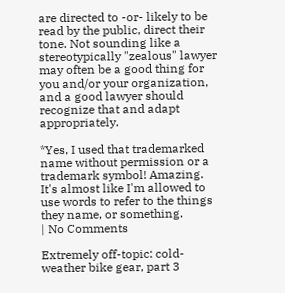are directed to -or- likely to be read by the public, direct their tone. Not sounding like a stereotypically "zealous" lawyer may often be a good thing for you and/or your organization, and a good lawyer should recognize that and adapt appropriately.

*Yes, I used that trademarked name without permission or a trademark symbol! Amazing. It's almost like I'm allowed to use words to refer to the things they name, or something.
| No Comments

Extremely off-topic: cold-weather bike gear, part 3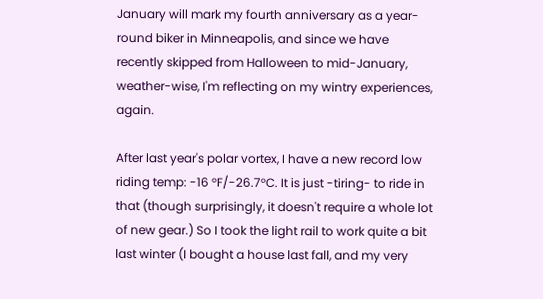January will mark my fourth anniversary as a year-round biker in Minneapolis, and since we have recently skipped from Halloween to mid-January, weather-wise, I'm reflecting on my wintry experiences, again.

After last year's polar vortex, I have a new record low riding temp: -16 °F/-26.7°C. It is just -tiring- to ride in that (though surprisingly, it doesn't require a whole lot of new gear.) So I took the light rail to work quite a bit last winter (I bought a house last fall, and my very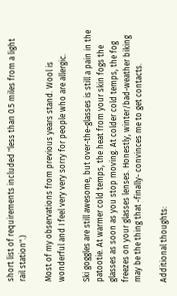short list of requirements included "less than 0.5 miles from a light rail station".)

Most of my observations from previous years stand. Wool is wonderful and I feel very very sorry for people who are allergic.

Ski goggles are still awesome, but over-the-glasses is still a pain in the patootie. At warmer cold temps, the heat from your skin fogs the glasses as soon as you stop moving. At colder cold temps, the fog freezes on your glasses lenses. Honestly, winter/bad-weather biking may be the thing that -finally- convinces me to get contacts.

Additional thoughts: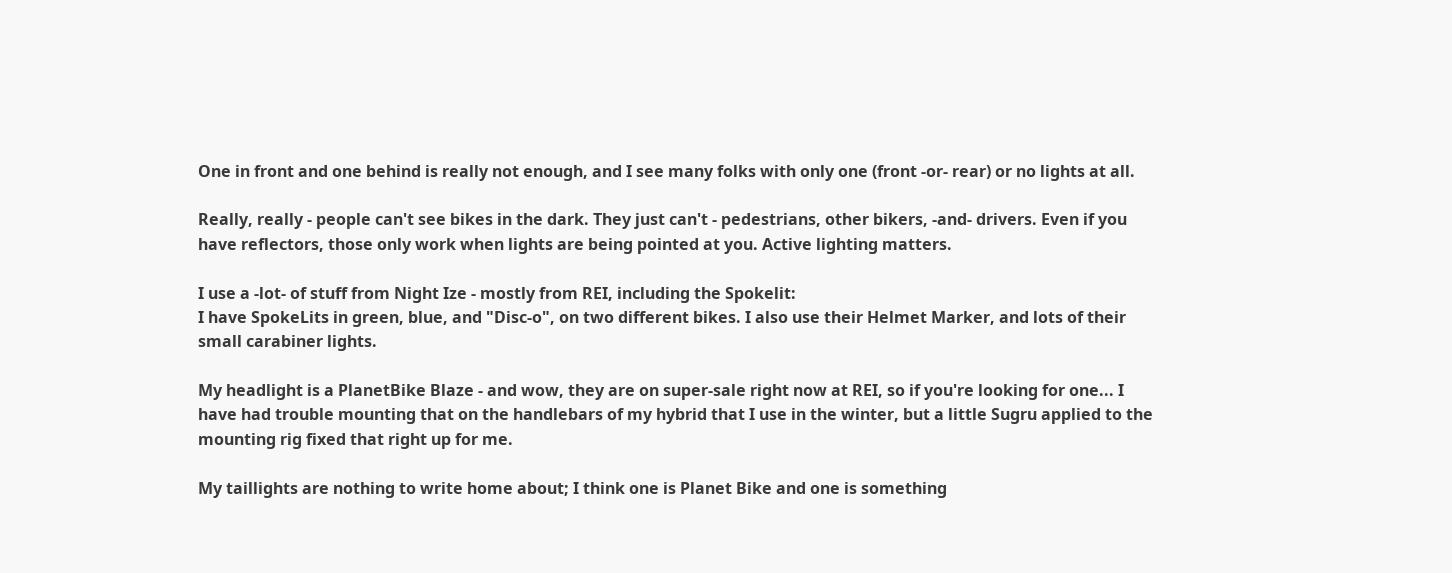One in front and one behind is really not enough, and I see many folks with only one (front -or- rear) or no lights at all.

Really, really - people can't see bikes in the dark. They just can't - pedestrians, other bikers, -and- drivers. Even if you have reflectors, those only work when lights are being pointed at you. Active lighting matters.

I use a -lot- of stuff from Night Ize - mostly from REI, including the Spokelit:
I have SpokeLits in green, blue, and "Disc-o", on two different bikes. I also use their Helmet Marker, and lots of their small carabiner lights.

My headlight is a PlanetBike Blaze - and wow, they are on super-sale right now at REI, so if you're looking for one... I have had trouble mounting that on the handlebars of my hybrid that I use in the winter, but a little Sugru applied to the mounting rig fixed that right up for me.

My taillights are nothing to write home about; I think one is Planet Bike and one is something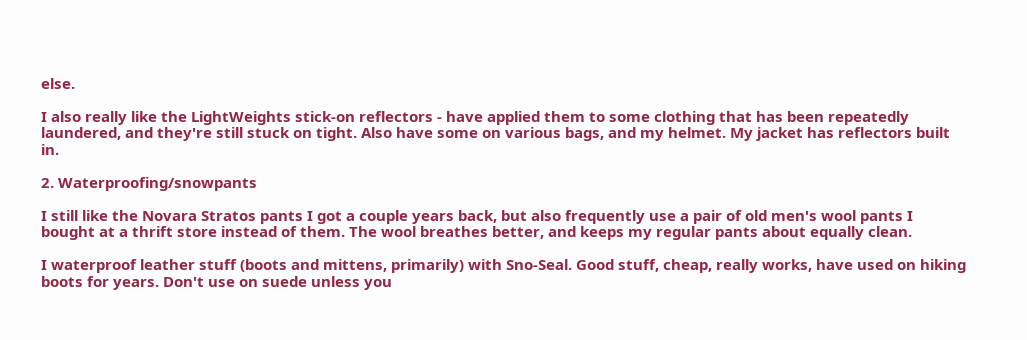else.

I also really like the LightWeights stick-on reflectors - have applied them to some clothing that has been repeatedly laundered, and they're still stuck on tight. Also have some on various bags, and my helmet. My jacket has reflectors built in.

2. Waterproofing/snowpants

I still like the Novara Stratos pants I got a couple years back, but also frequently use a pair of old men's wool pants I bought at a thrift store instead of them. The wool breathes better, and keeps my regular pants about equally clean.

I waterproof leather stuff (boots and mittens, primarily) with Sno-Seal. Good stuff, cheap, really works, have used on hiking boots for years. Don't use on suede unless you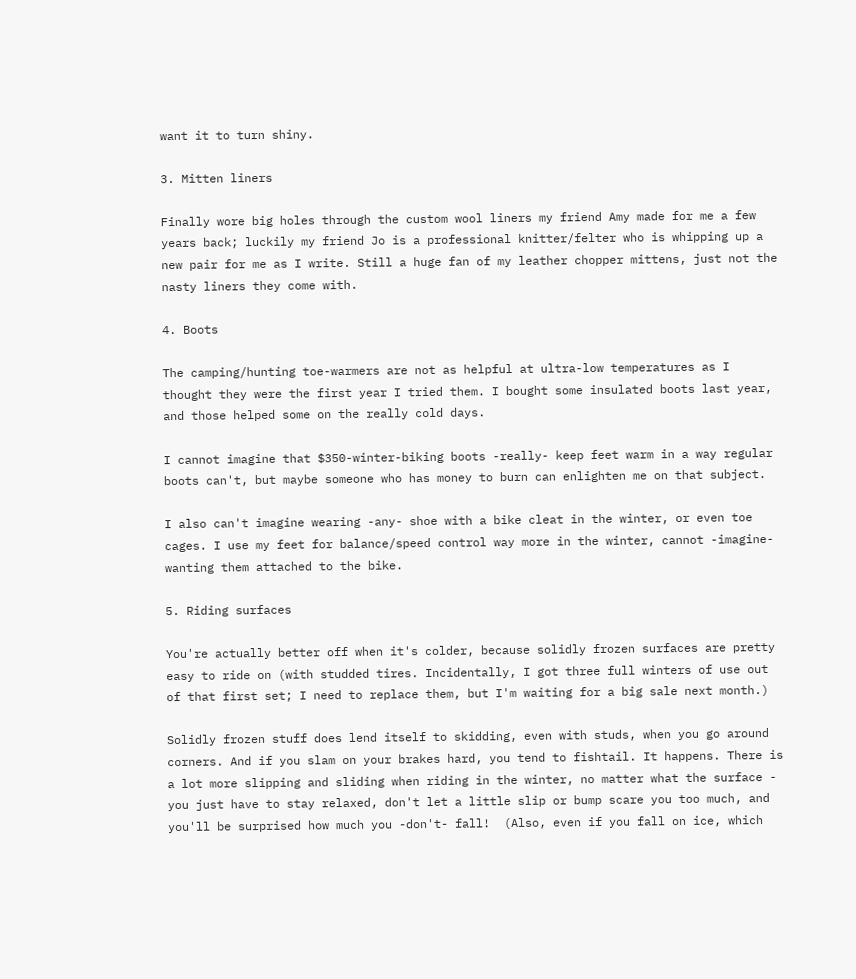want it to turn shiny.

3. Mitten liners

Finally wore big holes through the custom wool liners my friend Amy made for me a few years back; luckily my friend Jo is a professional knitter/felter who is whipping up a new pair for me as I write. Still a huge fan of my leather chopper mittens, just not the nasty liners they come with.

4. Boots

The camping/hunting toe-warmers are not as helpful at ultra-low temperatures as I thought they were the first year I tried them. I bought some insulated boots last year, and those helped some on the really cold days.

I cannot imagine that $350-winter-biking boots -really- keep feet warm in a way regular boots can't, but maybe someone who has money to burn can enlighten me on that subject.

I also can't imagine wearing -any- shoe with a bike cleat in the winter, or even toe cages. I use my feet for balance/speed control way more in the winter, cannot -imagine- wanting them attached to the bike.

5. Riding surfaces

You're actually better off when it's colder, because solidly frozen surfaces are pretty easy to ride on (with studded tires. Incidentally, I got three full winters of use out of that first set; I need to replace them, but I'm waiting for a big sale next month.)

Solidly frozen stuff does lend itself to skidding, even with studs, when you go around corners. And if you slam on your brakes hard, you tend to fishtail. It happens. There is a lot more slipping and sliding when riding in the winter, no matter what the surface - you just have to stay relaxed, don't let a little slip or bump scare you too much, and you'll be surprised how much you -don't- fall!  (Also, even if you fall on ice, which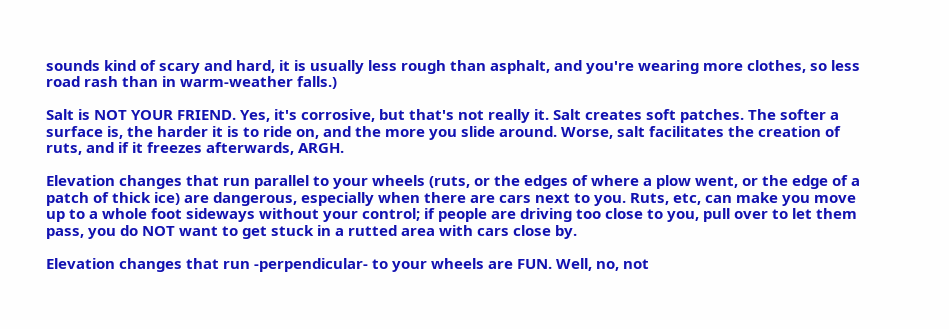sounds kind of scary and hard, it is usually less rough than asphalt, and you're wearing more clothes, so less road rash than in warm-weather falls.)

Salt is NOT YOUR FRIEND. Yes, it's corrosive, but that's not really it. Salt creates soft patches. The softer a surface is, the harder it is to ride on, and the more you slide around. Worse, salt facilitates the creation of ruts, and if it freezes afterwards, ARGH.

Elevation changes that run parallel to your wheels (ruts, or the edges of where a plow went, or the edge of a patch of thick ice) are dangerous, especially when there are cars next to you. Ruts, etc, can make you move up to a whole foot sideways without your control; if people are driving too close to you, pull over to let them pass, you do NOT want to get stuck in a rutted area with cars close by.

Elevation changes that run -perpendicular- to your wheels are FUN. Well, no, not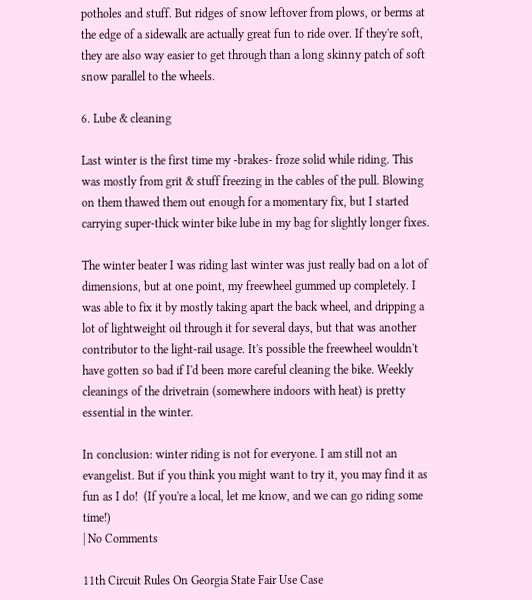potholes and stuff. But ridges of snow leftover from plows, or berms at the edge of a sidewalk are actually great fun to ride over. If they're soft, they are also way easier to get through than a long skinny patch of soft snow parallel to the wheels.

6. Lube & cleaning

Last winter is the first time my -brakes- froze solid while riding. This was mostly from grit & stuff freezing in the cables of the pull. Blowing on them thawed them out enough for a momentary fix, but I started carrying super-thick winter bike lube in my bag for slightly longer fixes.

The winter beater I was riding last winter was just really bad on a lot of dimensions, but at one point, my freewheel gummed up completely. I was able to fix it by mostly taking apart the back wheel, and dripping a lot of lightweight oil through it for several days, but that was another contributor to the light-rail usage. It's possible the freewheel wouldn't have gotten so bad if I'd been more careful cleaning the bike. Weekly cleanings of the drivetrain (somewhere indoors with heat) is pretty essential in the winter.

In conclusion: winter riding is not for everyone. I am still not an evangelist. But if you think you might want to try it, you may find it as fun as I do!  (If you're a local, let me know, and we can go riding some time!)
| No Comments

11th Circuit Rules On Georgia State Fair Use Case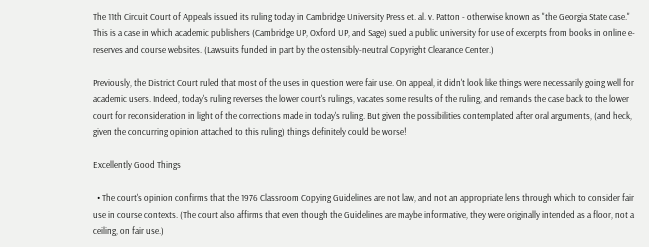The 11th Circuit Court of Appeals issued its ruling today in Cambridge University Press et. al. v. Patton - otherwise known as "the Georgia State case." This is a case in which academic publishers (Cambridge UP, Oxford UP, and Sage) sued a public university for use of excerpts from books in online e-reserves and course websites. (Lawsuits funded in part by the ostensibly-neutral Copyright Clearance Center.)

Previously, the District Court ruled that most of the uses in question were fair use. On appeal, it didn't look like things were necessarily going well for academic users. Indeed, today's ruling reverses the lower court's rulings, vacates some results of the ruling, and remands the case back to the lower court for reconsideration in light of the corrections made in today's ruling. But given the possibilities contemplated after oral arguments, (and heck, given the concurring opinion attached to this ruling) things definitely could be worse!

Excellently Good Things

  • The court's opinion confirms that the 1976 Classroom Copying Guidelines are not law, and not an appropriate lens through which to consider fair use in course contexts. (The court also affirms that even though the Guidelines are maybe informative, they were originally intended as a floor, not a ceiling, on fair use.)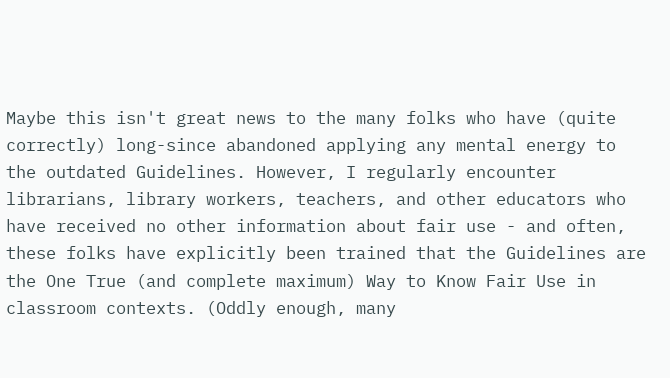Maybe this isn't great news to the many folks who have (quite correctly) long-since abandoned applying any mental energy to the outdated Guidelines. However, I regularly encounter librarians, library workers, teachers, and other educators who have received no other information about fair use - and often, these folks have explicitly been trained that the Guidelines are the One True (and complete maximum) Way to Know Fair Use in classroom contexts. (Oddly enough, many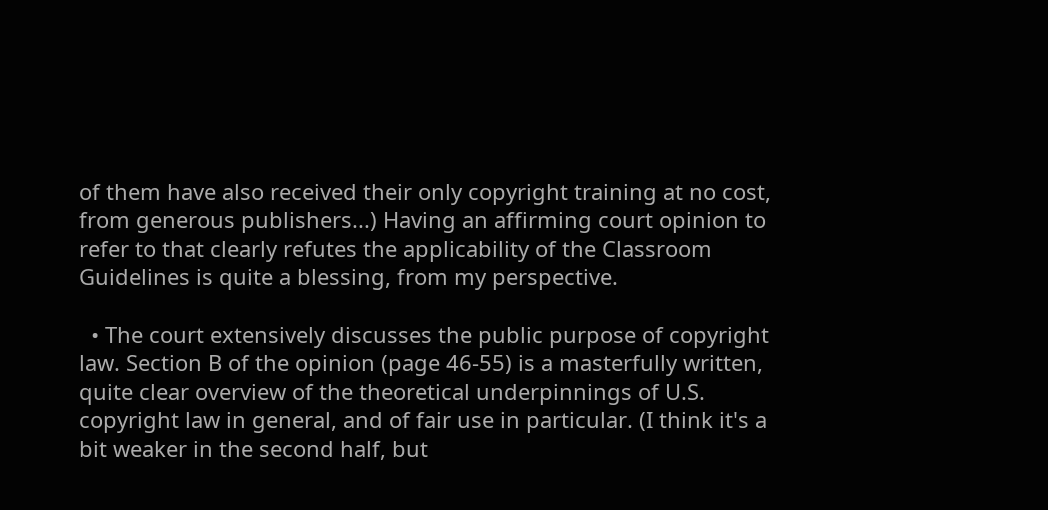of them have also received their only copyright training at no cost, from generous publishers...) Having an affirming court opinion to refer to that clearly refutes the applicability of the Classroom Guidelines is quite a blessing, from my perspective.

  • The court extensively discusses the public purpose of copyright law. Section B of the opinion (page 46-55) is a masterfully written, quite clear overview of the theoretical underpinnings of U.S. copyright law in general, and of fair use in particular. (I think it's a bit weaker in the second half, but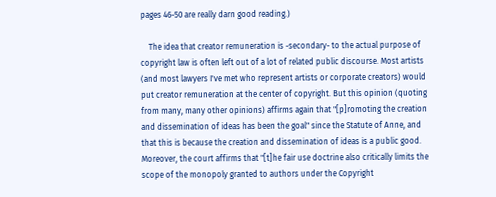pages 46-50 are really darn good reading.)

    The idea that creator remuneration is -secondary- to the actual purpose of copyright law is often left out of a lot of related public discourse. Most artists (and most lawyers I've met who represent artists or corporate creators) would put creator remuneration at the center of copyright. But this opinion (quoting from many, many other opinions) affirms again that "[p]romoting the creation and dissemination of ideas has been the goal" since the Statute of Anne, and that this is because the creation and dissemination of ideas is a public good. Moreover, the court affirms that "[t]he fair use doctrine also critically limits the scope of the monopoly granted to authors under the Copyright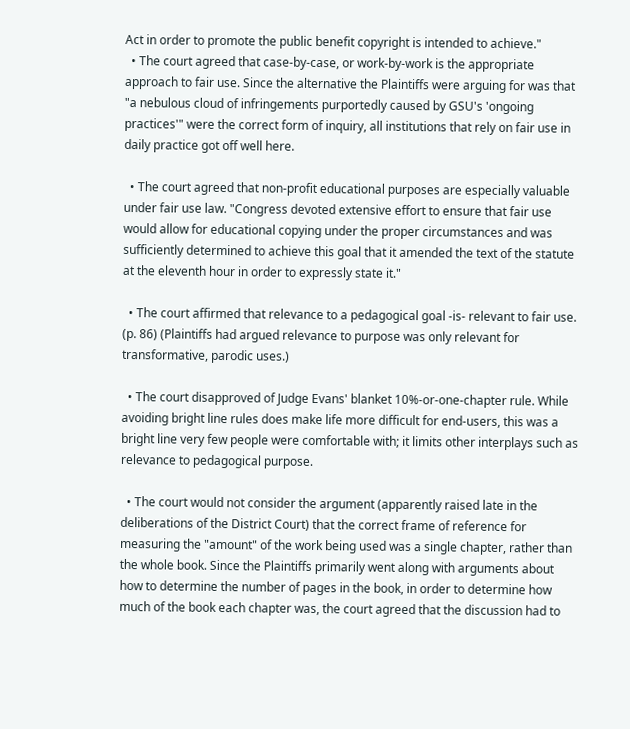Act in order to promote the public benefit copyright is intended to achieve."
  • The court agreed that case-by-case, or work-by-work is the appropriate approach to fair use. Since the alternative the Plaintiffs were arguing for was that "a nebulous cloud of infringements purportedly caused by GSU's 'ongoing practices'" were the correct form of inquiry, all institutions that rely on fair use in daily practice got off well here.

  • The court agreed that non-profit educational purposes are especially valuable under fair use law. "Congress devoted extensive effort to ensure that fair use would allow for educational copying under the proper circumstances and was sufficiently determined to achieve this goal that it amended the text of the statute at the eleventh hour in order to expressly state it."

  • The court affirmed that relevance to a pedagogical goal -is- relevant to fair use. (p. 86) (Plaintiffs had argued relevance to purpose was only relevant for transformative, parodic uses.)

  • The court disapproved of Judge Evans' blanket 10%-or-one-chapter rule. While avoiding bright line rules does make life more difficult for end-users, this was a bright line very few people were comfortable with; it limits other interplays such as relevance to pedagogical purpose.

  • The court would not consider the argument (apparently raised late in the deliberations of the District Court) that the correct frame of reference for measuring the "amount" of the work being used was a single chapter, rather than the whole book. Since the Plaintiffs primarily went along with arguments about how to determine the number of pages in the book, in order to determine how much of the book each chapter was, the court agreed that the discussion had to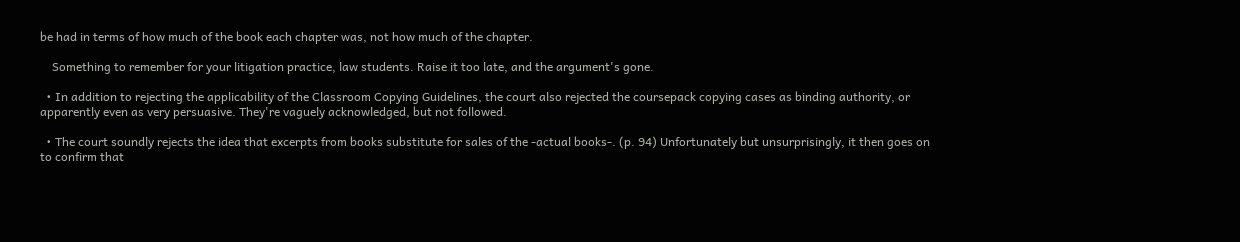be had in terms of how much of the book each chapter was, not how much of the chapter.

    Something to remember for your litigation practice, law students. Raise it too late, and the argument's gone.

  • In addition to rejecting the applicability of the Classroom Copying Guidelines, the court also rejected the coursepack copying cases as binding authority, or apparently even as very persuasive. They're vaguely acknowledged, but not followed.

  • The court soundly rejects the idea that excerpts from books substitute for sales of the -actual books-. (p. 94) Unfortunately but unsurprisingly, it then goes on to confirm that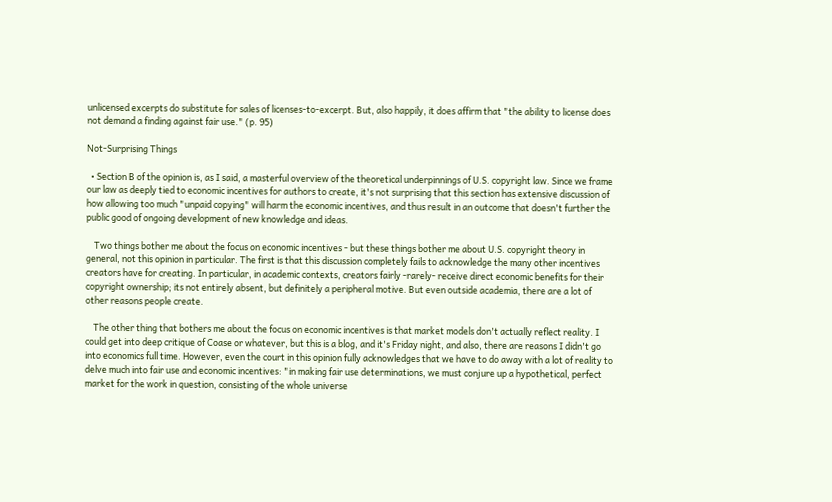unlicensed excerpts do substitute for sales of licenses-to-excerpt. But, also happily, it does affirm that "the ability to license does not demand a finding against fair use." (p. 95)

Not-Surprising Things

  • Section B of the opinion is, as I said, a masterful overview of the theoretical underpinnings of U.S. copyright law. Since we frame our law as deeply tied to economic incentives for authors to create, it's not surprising that this section has extensive discussion of how allowing too much "unpaid copying" will harm the economic incentives, and thus result in an outcome that doesn't further the public good of ongoing development of new knowledge and ideas.

    Two things bother me about the focus on economic incentives - but these things bother me about U.S. copyright theory in general, not this opinion in particular. The first is that this discussion completely fails to acknowledge the many other incentives creators have for creating. In particular, in academic contexts, creators fairly -rarely- receive direct economic benefits for their copyright ownership; its not entirely absent, but definitely a peripheral motive. But even outside academia, there are a lot of other reasons people create.

    The other thing that bothers me about the focus on economic incentives is that market models don't actually reflect reality. I could get into deep critique of Coase or whatever, but this is a blog, and it's Friday night, and also, there are reasons I didn't go into economics full time. However, even the court in this opinion fully acknowledges that we have to do away with a lot of reality to delve much into fair use and economic incentives: "in making fair use determinations, we must conjure up a hypothetical, perfect market for the work in question, consisting of the whole universe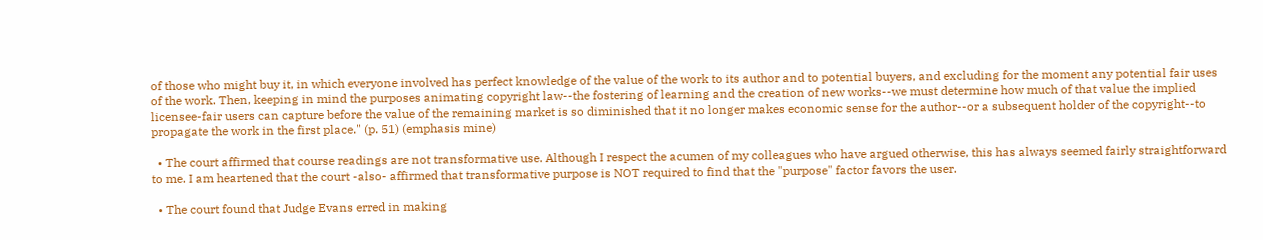of those who might buy it, in which everyone involved has perfect knowledge of the value of the work to its author and to potential buyers, and excluding for the moment any potential fair uses of the work. Then, keeping in mind the purposes animating copyright law--the fostering of learning and the creation of new works--we must determine how much of that value the implied licensee-fair users can capture before the value of the remaining market is so diminished that it no longer makes economic sense for the author--or a subsequent holder of the copyright--to propagate the work in the first place." (p. 51) (emphasis mine)

  • The court affirmed that course readings are not transformative use. Although I respect the acumen of my colleagues who have argued otherwise, this has always seemed fairly straightforward to me. I am heartened that the court -also- affirmed that transformative purpose is NOT required to find that the "purpose" factor favors the user.

  • The court found that Judge Evans erred in making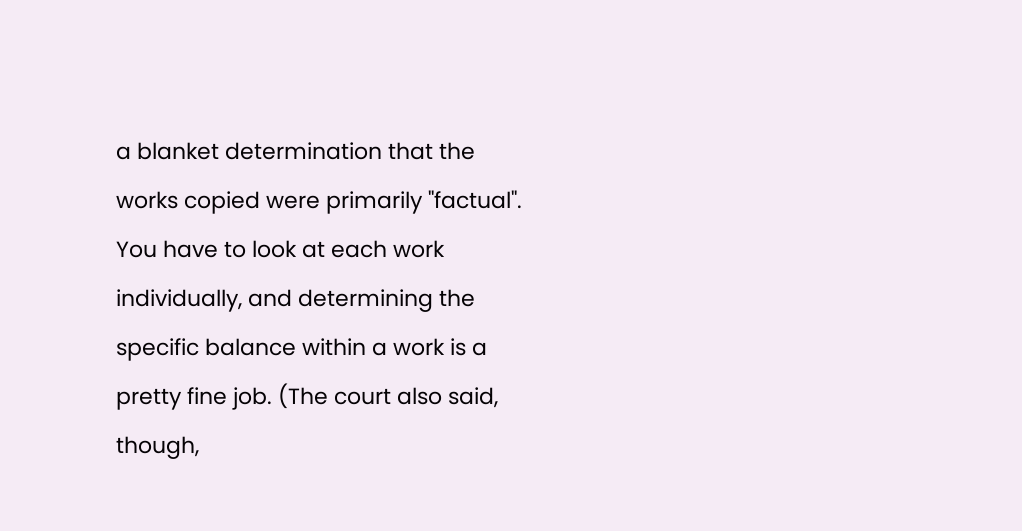a blanket determination that the works copied were primarily "factual". You have to look at each work individually, and determining the specific balance within a work is a pretty fine job. (The court also said, though,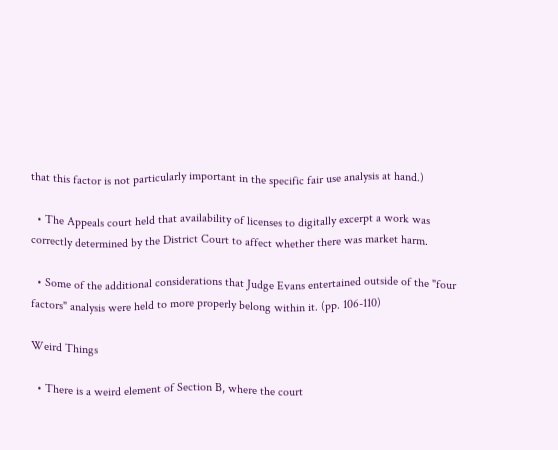that this factor is not particularly important in the specific fair use analysis at hand.)

  • The Appeals court held that availability of licenses to digitally excerpt a work was correctly determined by the District Court to affect whether there was market harm.

  • Some of the additional considerations that Judge Evans entertained outside of the "four factors" analysis were held to more properly belong within it. (pp. 106-110)

Weird Things

  • There is a weird element of Section B, where the court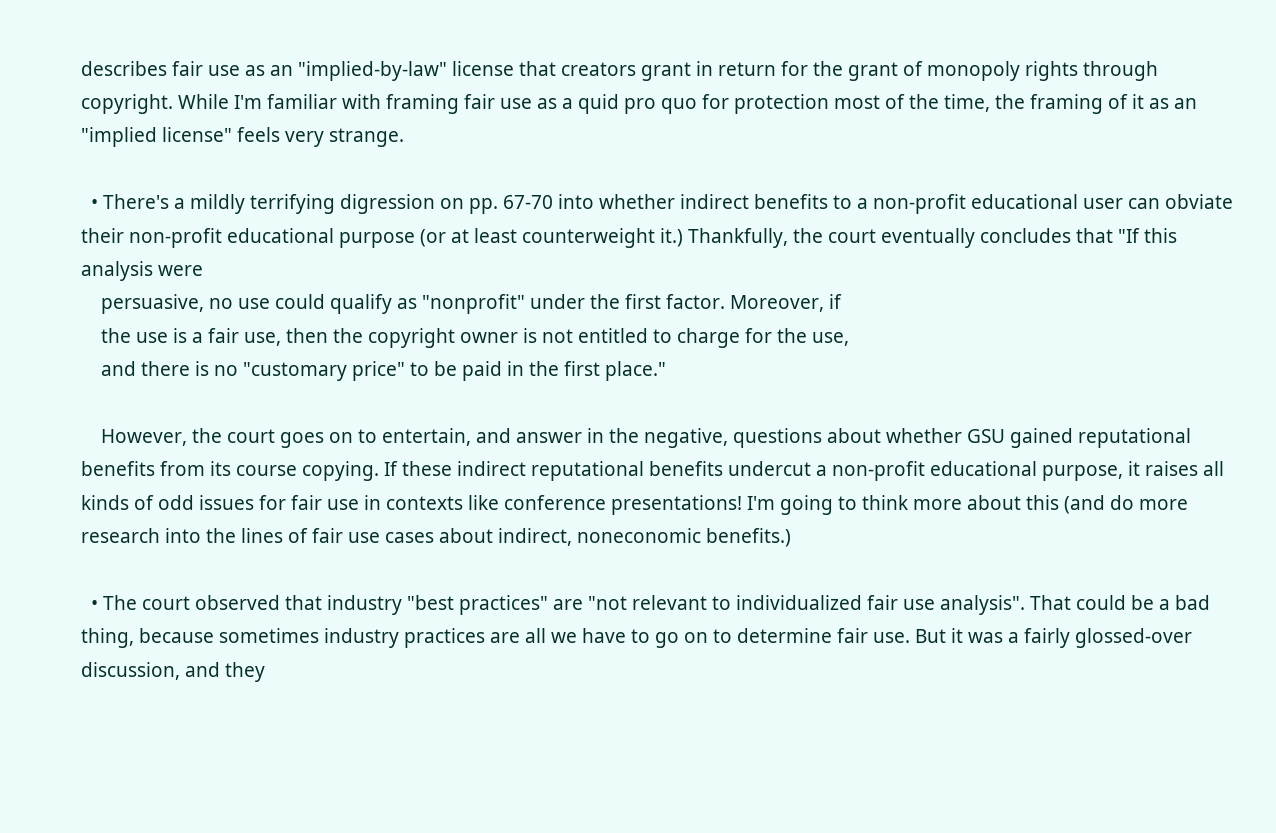describes fair use as an "implied-by-law" license that creators grant in return for the grant of monopoly rights through copyright. While I'm familiar with framing fair use as a quid pro quo for protection most of the time, the framing of it as an "implied license" feels very strange.

  • There's a mildly terrifying digression on pp. 67-70 into whether indirect benefits to a non-profit educational user can obviate their non-profit educational purpose (or at least counterweight it.) Thankfully, the court eventually concludes that "If this analysis were
    persuasive, no use could qualify as "nonprofit" under the first factor. Moreover, if
    the use is a fair use, then the copyright owner is not entitled to charge for the use,
    and there is no "customary price" to be paid in the first place."

    However, the court goes on to entertain, and answer in the negative, questions about whether GSU gained reputational benefits from its course copying. If these indirect reputational benefits undercut a non-profit educational purpose, it raises all kinds of odd issues for fair use in contexts like conference presentations! I'm going to think more about this (and do more research into the lines of fair use cases about indirect, noneconomic benefits.)

  • The court observed that industry "best practices" are "not relevant to individualized fair use analysis". That could be a bad thing, because sometimes industry practices are all we have to go on to determine fair use. But it was a fairly glossed-over discussion, and they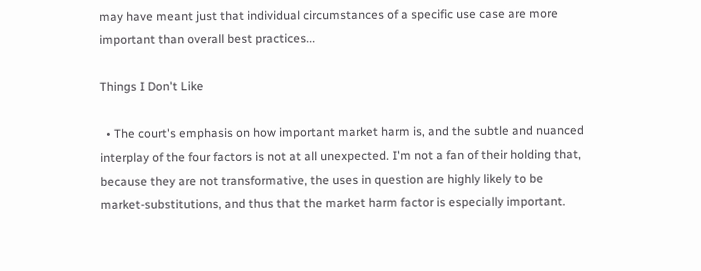may have meant just that individual circumstances of a specific use case are more important than overall best practices...

Things I Don't Like

  • The court's emphasis on how important market harm is, and the subtle and nuanced interplay of the four factors is not at all unexpected. I'm not a fan of their holding that, because they are not transformative, the uses in question are highly likely to be market-substitutions, and thus that the market harm factor is especially important.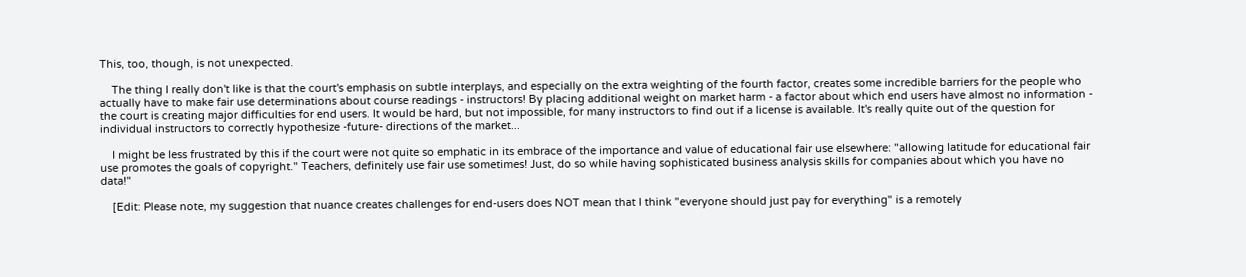This, too, though, is not unexpected.

    The thing I really don't like is that the court's emphasis on subtle interplays, and especially on the extra weighting of the fourth factor, creates some incredible barriers for the people who actually have to make fair use determinations about course readings - instructors! By placing additional weight on market harm - a factor about which end users have almost no information - the court is creating major difficulties for end users. It would be hard, but not impossible, for many instructors to find out if a license is available. It's really quite out of the question for individual instructors to correctly hypothesize -future- directions of the market...

    I might be less frustrated by this if the court were not quite so emphatic in its embrace of the importance and value of educational fair use elsewhere: "allowing latitude for educational fair use promotes the goals of copyright." Teachers, definitely use fair use sometimes! Just, do so while having sophisticated business analysis skills for companies about which you have no data!"

    [Edit: Please note, my suggestion that nuance creates challenges for end-users does NOT mean that I think "everyone should just pay for everything" is a remotely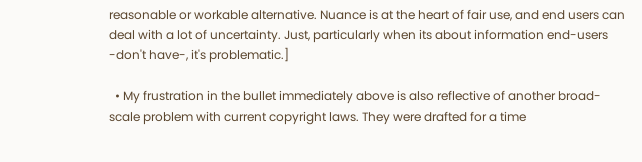reasonable or workable alternative. Nuance is at the heart of fair use, and end users can deal with a lot of uncertainty. Just, particularly when its about information end-users -don't have-, it's problematic.]

  • My frustration in the bullet immediately above is also reflective of another broad-scale problem with current copyright laws. They were drafted for a time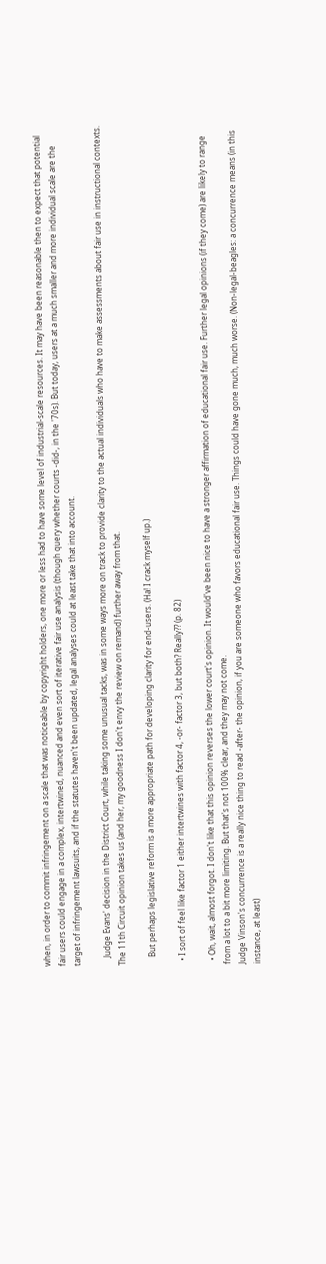when, in order to commit infringement on a scale that was noticeable by copyright holders, one more or less had to have some level of industrial-scale resources. It may have been reasonable then to expect that potential fair users could engage in a complex, intertwined, nuanced and even sort of iterative fair use analysis (though query whether courts -did-, in the '70s). But today, users at a much smaller and more individual scale are the target of infringement lawsuits, and if the statutes haven't been updated, legal analyses could at least take that into account.

    Judge Evans' decision in the District Court, while taking some unusual tacks, was in some ways more on track to provide clarity to the actual individuals who have to make assessments about fair use in instructional contexts. The 11th Circuit opinion takes us (and her, my goodness I don't envy the review on remand) further away from that.

    But perhaps legislative reform is a more appropriate path for developing clarity for end-users. (Ha! I crack myself up.)

  • I sort of feel like factor 1 either intertwines with factor 4, -or- factor 3, but both? Really?? (p. 82)

  • Oh, wait, almost forgot. I don't like that this opinion reverses the lower court's opinion. It would've been nice to have a stronger affirmation of educational fair use. Further legal opinions (if they come) are likely to range from a lot to a bit more limiting. But that's not 100% clear, and they may not come.
Judge Vinson's concurrence is a really nice thing to read -after- the opinion, if you are someone who favors educational fair use. Things could have gone much, much worse. (Non-legal-beagles: a concurrence means (in this instance, at least)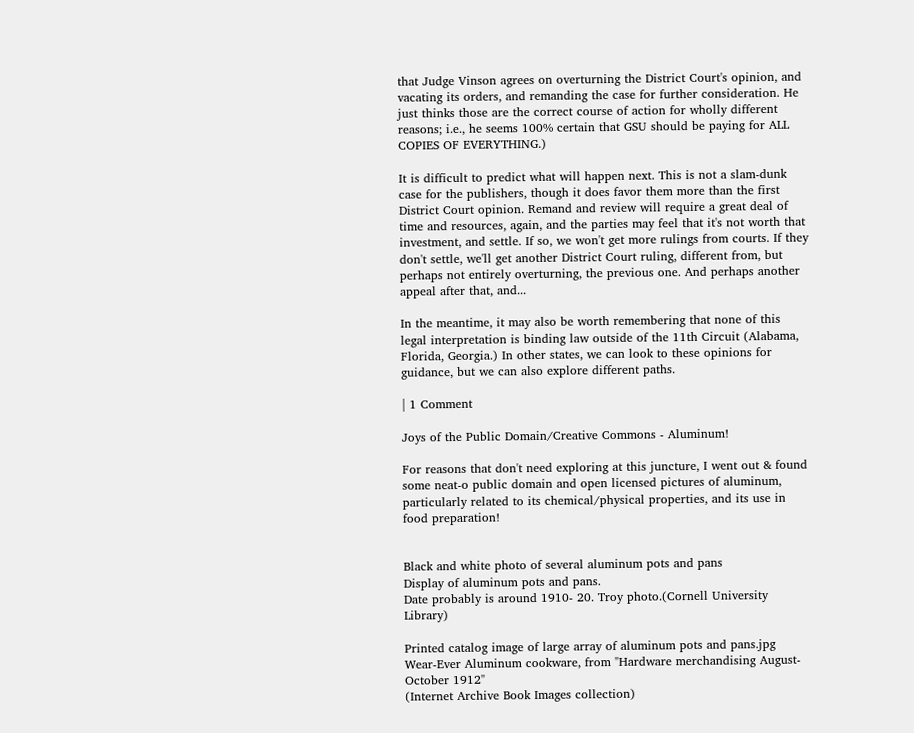that Judge Vinson agrees on overturning the District Court's opinion, and vacating its orders, and remanding the case for further consideration. He just thinks those are the correct course of action for wholly different reasons; i.e., he seems 100% certain that GSU should be paying for ALL COPIES OF EVERYTHING.)

It is difficult to predict what will happen next. This is not a slam-dunk case for the publishers, though it does favor them more than the first District Court opinion. Remand and review will require a great deal of time and resources, again, and the parties may feel that it's not worth that investment, and settle. If so, we won't get more rulings from courts. If they don't settle, we'll get another District Court ruling, different from, but perhaps not entirely overturning, the previous one. And perhaps another appeal after that, and...

In the meantime, it may also be worth remembering that none of this legal interpretation is binding law outside of the 11th Circuit (Alabama, Florida, Georgia.) In other states, we can look to these opinions for guidance, but we can also explore different paths.

| 1 Comment

Joys of the Public Domain/Creative Commons - Aluminum!

For reasons that don't need exploring at this juncture, I went out & found some neat-o public domain and open licensed pictures of aluminum, particularly related to its chemical/physical properties, and its use in food preparation!


Black and white photo of several aluminum pots and pans
Display of aluminum pots and pans.
Date probably is around 1910- 20. Troy photo.(Cornell University Library)

Printed catalog image of large array of aluminum pots and pans.jpg
Wear-Ever Aluminum cookware, from "Hardware merchandising August-October 1912"
(Internet Archive Book Images collection)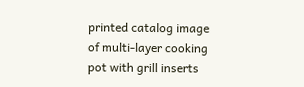printed catalog image of multi-layer cooking pot with grill inserts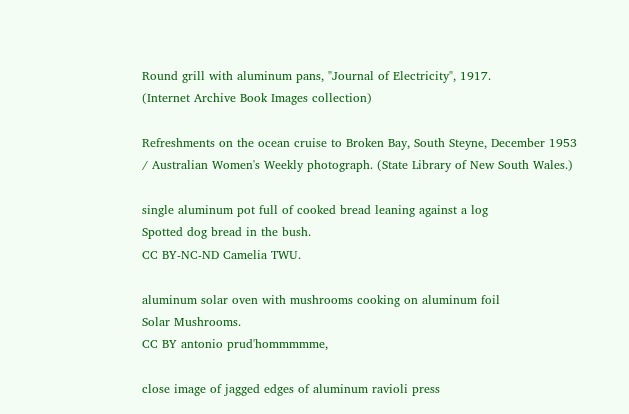Round grill with aluminum pans, "Journal of Electricity", 1917.
(Internet Archive Book Images collection)

Refreshments on the ocean cruise to Broken Bay, South Steyne, December 1953
/ Australian Women's Weekly photograph. (State Library of New South Wales.)

single aluminum pot full of cooked bread leaning against a log
Spotted dog bread in the bush.
CC BY-NC-ND Camelia TWU.

aluminum solar oven with mushrooms cooking on aluminum foil
Solar Mushrooms.
CC BY antonio prud'hommmmme,

close image of jagged edges of aluminum ravioli press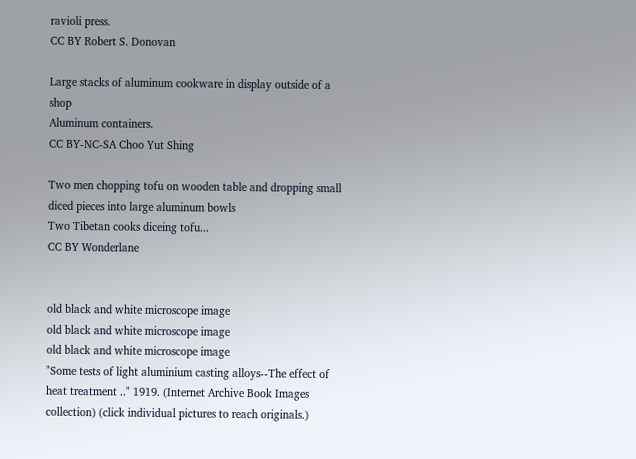ravioli press.
CC BY Robert S. Donovan

Large stacks of aluminum cookware in display outside of a shop
Aluminum containers.
CC BY-NC-SA Choo Yut Shing

Two men chopping tofu on wooden table and dropping small diced pieces into large aluminum bowls
Two Tibetan cooks diceing tofu...
CC BY Wonderlane


old black and white microscope image
old black and white microscope image
old black and white microscope image
"Some tests of light aluminium casting alloys--The effect of heat treatment .." 1919. (Internet Archive Book Images collection) (click individual pictures to reach originals.)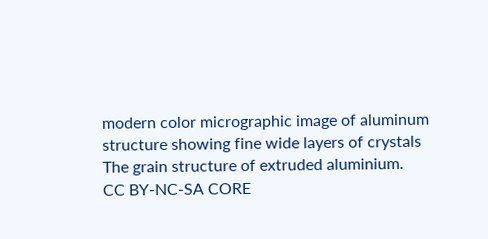modern color micrographic image of aluminum structure showing fine wide layers of crystals
The grain structure of extruded aluminium.
CC BY-NC-SA CORE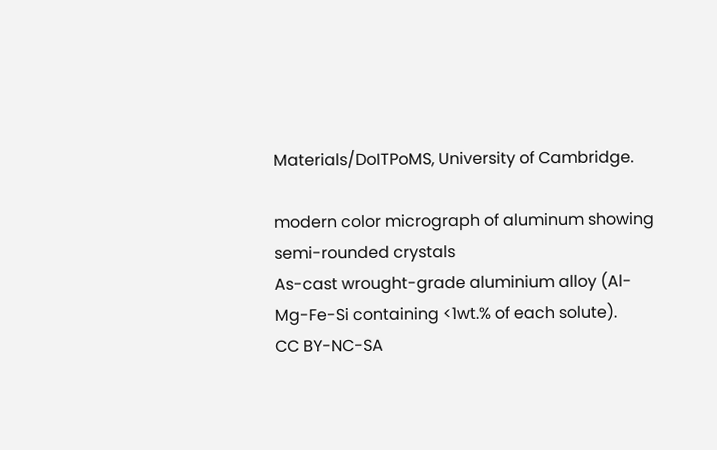Materials/DoITPoMS, University of Cambridge.

modern color micrograph of aluminum showing semi-rounded crystals
As-cast wrought-grade aluminium alloy (Al-Mg-Fe-Si containing <1wt.% of each solute).
CC BY-NC-SA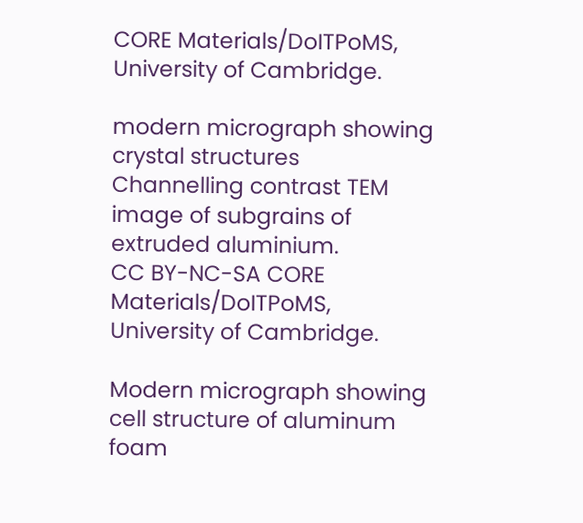CORE Materials/DoITPoMS, University of Cambridge.

modern micrograph showing crystal structures
Channelling contrast TEM image of subgrains of extruded aluminium.
CC BY-NC-SA CORE Materials/DoITPoMS, University of Cambridge.

Modern micrograph showing cell structure of aluminum foam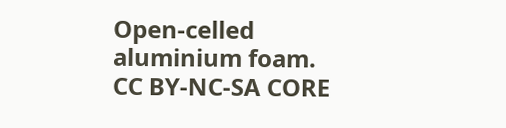Open-celled aluminium foam.
CC BY-NC-SA CORE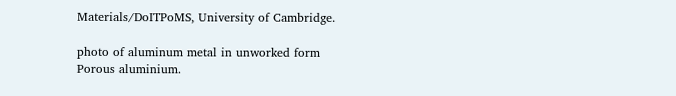Materials/DoITPoMS, University of Cambridge.

photo of aluminum metal in unworked form
Porous aluminium.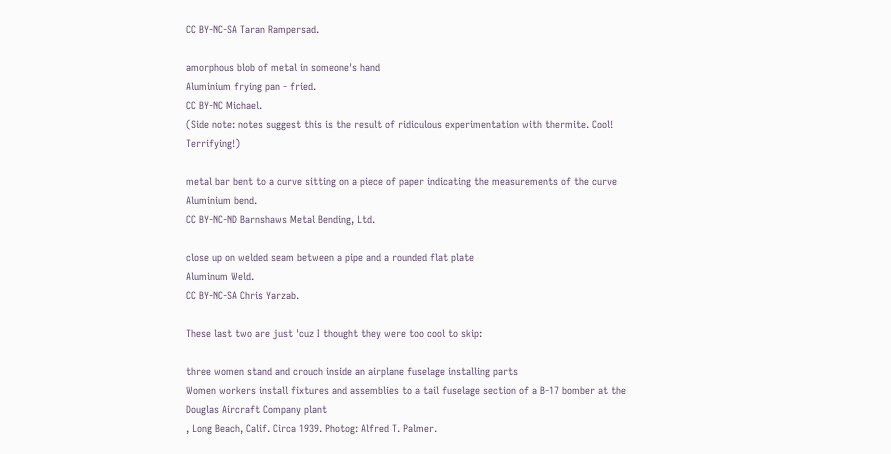CC BY-NC-SA Taran Rampersad.

amorphous blob of metal in someone's hand
Aluminium frying pan - fried.
CC BY-NC Michael.
(Side note: notes suggest this is the result of ridiculous experimentation with thermite. Cool! Terrifying!)

metal bar bent to a curve sitting on a piece of paper indicating the measurements of the curve
Aluminium bend.
CC BY-NC-ND Barnshaws Metal Bending, Ltd.

close up on welded seam between a pipe and a rounded flat plate
Aluminum Weld.
CC BY-NC-SA Chris Yarzab.

These last two are just 'cuz I thought they were too cool to skip:

three women stand and crouch inside an airplane fuselage installing parts
Women workers install fixtures and assemblies to a tail fuselage section of a B-17 bomber at the Douglas Aircraft Company plant
, Long Beach, Calif. Circa 1939. Photog: Alfred T. Palmer.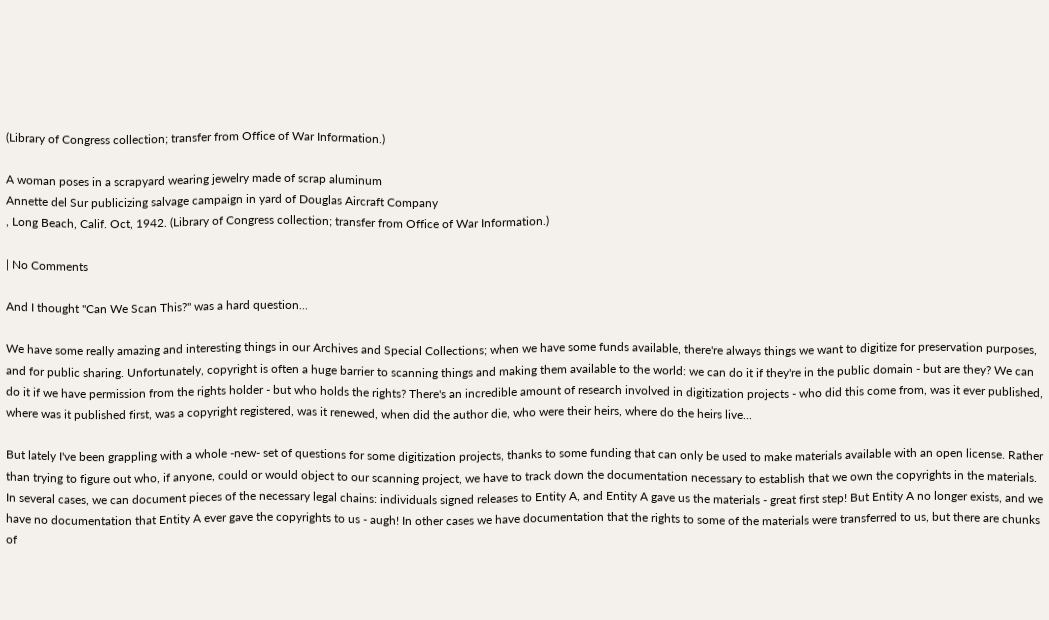(Library of Congress collection; transfer from Office of War Information.)

A woman poses in a scrapyard wearing jewelry made of scrap aluminum
Annette del Sur publicizing salvage campaign in yard of Douglas Aircraft Company
, Long Beach, Calif. Oct, 1942. (Library of Congress collection; transfer from Office of War Information.)

| No Comments

And I thought "Can We Scan This?" was a hard question...

We have some really amazing and interesting things in our Archives and Special Collections; when we have some funds available, there're always things we want to digitize for preservation purposes, and for public sharing. Unfortunately, copyright is often a huge barrier to scanning things and making them available to the world: we can do it if they're in the public domain - but are they? We can do it if we have permission from the rights holder - but who holds the rights? There's an incredible amount of research involved in digitization projects - who did this come from, was it ever published, where was it published first, was a copyright registered, was it renewed, when did the author die, who were their heirs, where do the heirs live...

But lately I've been grappling with a whole -new- set of questions for some digitization projects, thanks to some funding that can only be used to make materials available with an open license. Rather than trying to figure out who, if anyone, could or would object to our scanning project, we have to track down the documentation necessary to establish that we own the copyrights in the materials. In several cases, we can document pieces of the necessary legal chains: individuals signed releases to Entity A, and Entity A gave us the materials - great first step! But Entity A no longer exists, and we have no documentation that Entity A ever gave the copyrights to us - augh! In other cases we have documentation that the rights to some of the materials were transferred to us, but there are chunks of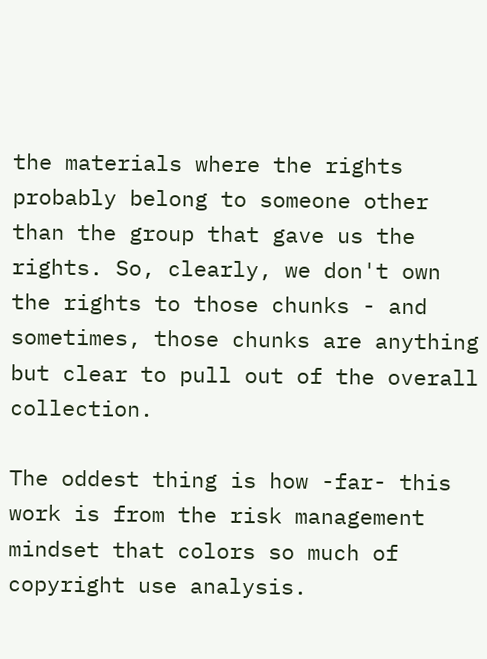the materials where the rights probably belong to someone other than the group that gave us the rights. So, clearly, we don't own the rights to those chunks - and sometimes, those chunks are anything but clear to pull out of the overall collection.

The oddest thing is how -far- this work is from the risk management mindset that colors so much of copyright use analysis.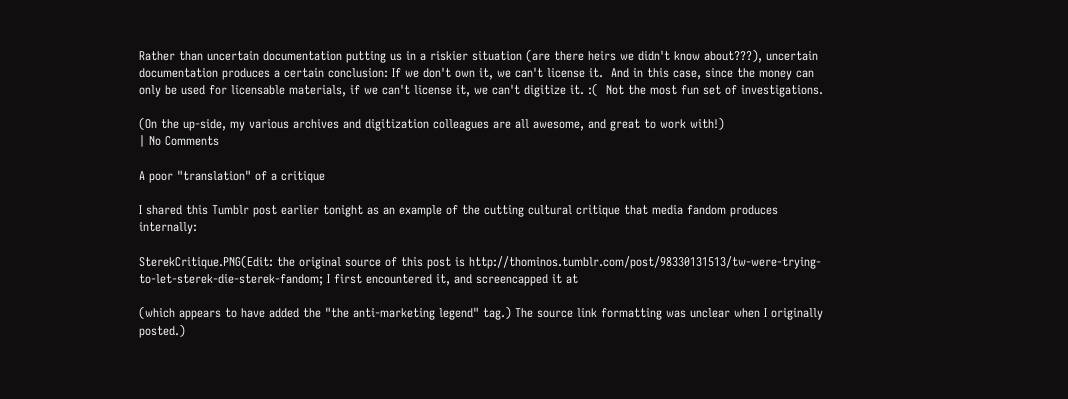Rather than uncertain documentation putting us in a riskier situation (are there heirs we didn't know about???), uncertain documentation produces a certain conclusion: If we don't own it, we can't license it.  And in this case, since the money can only be used for licensable materials, if we can't license it, we can't digitize it. :(  Not the most fun set of investigations.

(On the up-side, my various archives and digitization colleagues are all awesome, and great to work with!)
| No Comments

A poor "translation" of a critique

I shared this Tumblr post earlier tonight as an example of the cutting cultural critique that media fandom produces internally:

SterekCritique.PNG(Edit: the original source of this post is http://thominos.tumblr.com/post/98330131513/tw-were-trying-to-let-sterek-die-sterek-fandom; I first encountered it, and screencapped it at

(which appears to have added the "the anti-marketing legend" tag.) The source link formatting was unclear when I originally posted.)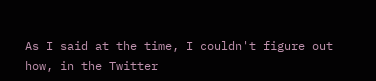As I said at the time, I couldn't figure out how, in the Twitter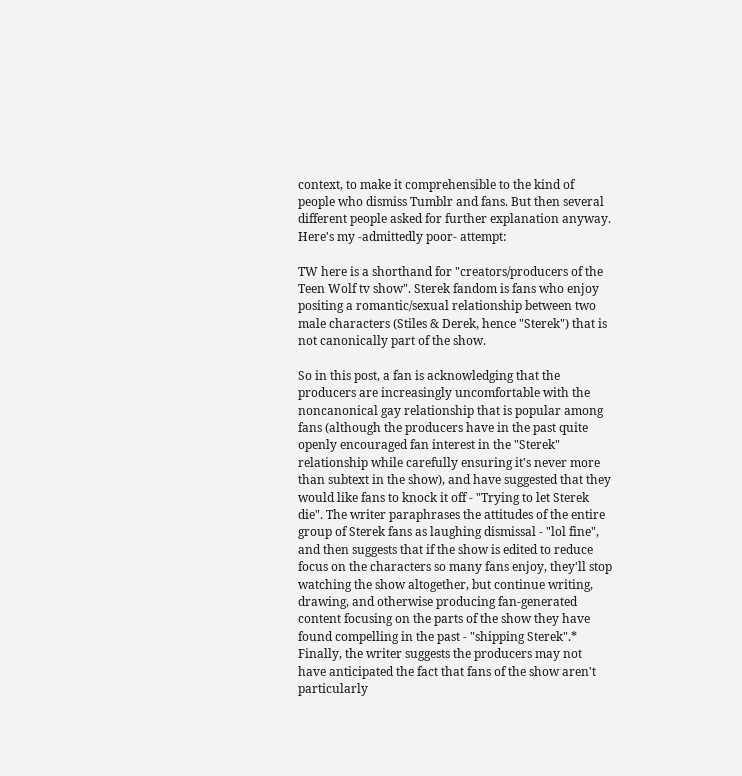context, to make it comprehensible to the kind of people who dismiss Tumblr and fans. But then several different people asked for further explanation anyway. Here's my -admittedly poor- attempt:

TW here is a shorthand for "creators/producers of the Teen Wolf tv show". Sterek fandom is fans who enjoy positing a romantic/sexual relationship between two male characters (Stiles & Derek, hence "Sterek") that is not canonically part of the show.

So in this post, a fan is acknowledging that the producers are increasingly uncomfortable with the noncanonical gay relationship that is popular among fans (although the producers have in the past quite openly encouraged fan interest in the "Sterek" relationship while carefully ensuring it's never more than subtext in the show), and have suggested that they would like fans to knock it off - "Trying to let Sterek die". The writer paraphrases the attitudes of the entire group of Sterek fans as laughing dismissal - "lol fine", and then suggests that if the show is edited to reduce focus on the characters so many fans enjoy, they'll stop watching the show altogether, but continue writing, drawing, and otherwise producing fan-generated content focusing on the parts of the show they have found compelling in the past - "shipping Sterek".* Finally, the writer suggests the producers may not have anticipated the fact that fans of the show aren't particularly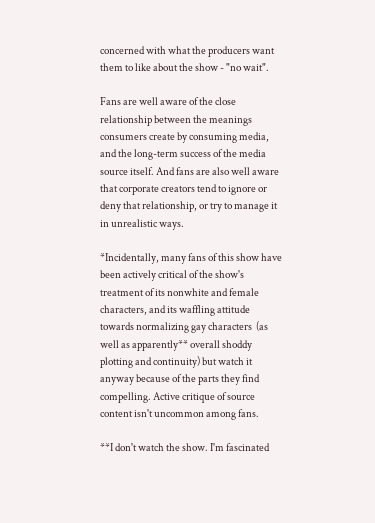concerned with what the producers want them to like about the show - "no wait".

Fans are well aware of the close relationship between the meanings consumers create by consuming media, and the long-term success of the media source itself. And fans are also well aware that corporate creators tend to ignore or deny that relationship, or try to manage it in unrealistic ways.

*Incidentally, many fans of this show have been actively critical of the show's treatment of its nonwhite and female characters, and its waffling attitude towards normalizing gay characters  (as well as apparently** overall shoddy plotting and continuity) but watch it anyway because of the parts they find compelling. Active critique of source content isn't uncommon among fans.

**I don't watch the show. I'm fascinated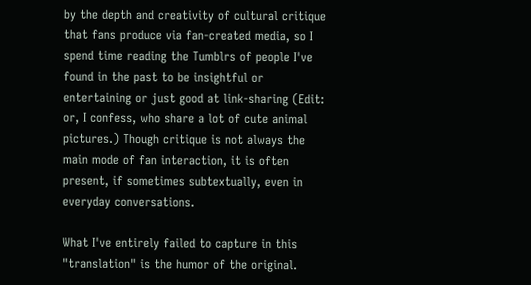by the depth and creativity of cultural critique that fans produce via fan-created media, so I spend time reading the Tumblrs of people I've found in the past to be insightful or entertaining or just good at link-sharing (Edit: or, I confess, who share a lot of cute animal pictures.) Though critique is not always the main mode of fan interaction, it is often present, if sometimes subtextually, even in everyday conversations.

What I've entirely failed to capture in this "translation" is the humor of the original.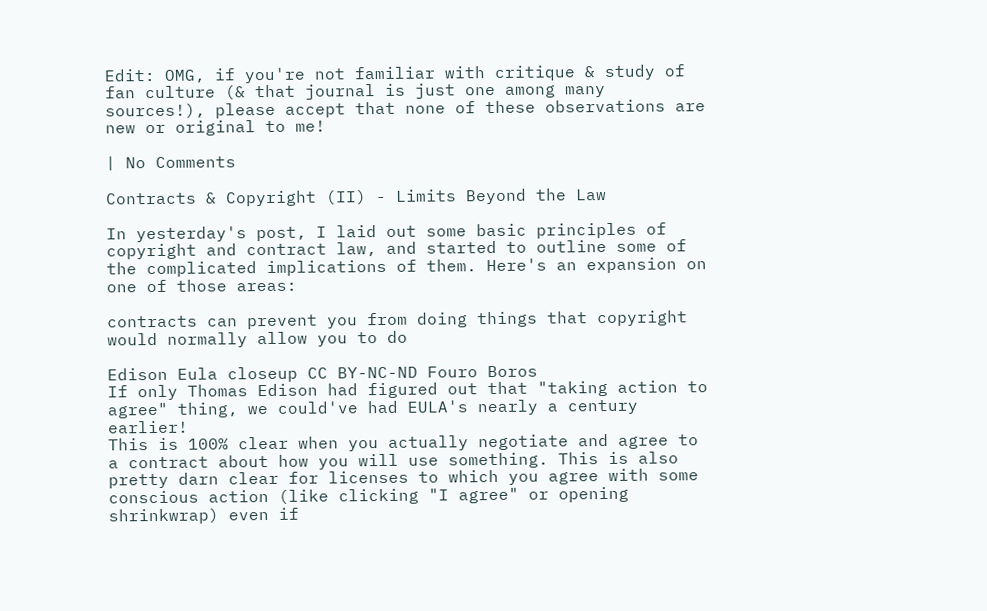Edit: OMG, if you're not familiar with critique & study of fan culture (& that journal is just one among many sources!), please accept that none of these observations are new or original to me!

| No Comments

Contracts & Copyright (II) - Limits Beyond the Law

In yesterday's post, I laid out some basic principles of copyright and contract law, and started to outline some of the complicated implications of them. Here's an expansion on one of those areas:

contracts can prevent you from doing things that copyright would normally allow you to do

Edison Eula closeup CC BY-NC-ND Fouro Boros
If only Thomas Edison had figured out that "taking action to agree" thing, we could've had EULA's nearly a century earlier!
This is 100% clear when you actually negotiate and agree to a contract about how you will use something. This is also pretty darn clear for licenses to which you agree with some conscious action (like clicking "I agree" or opening shrinkwrap) even if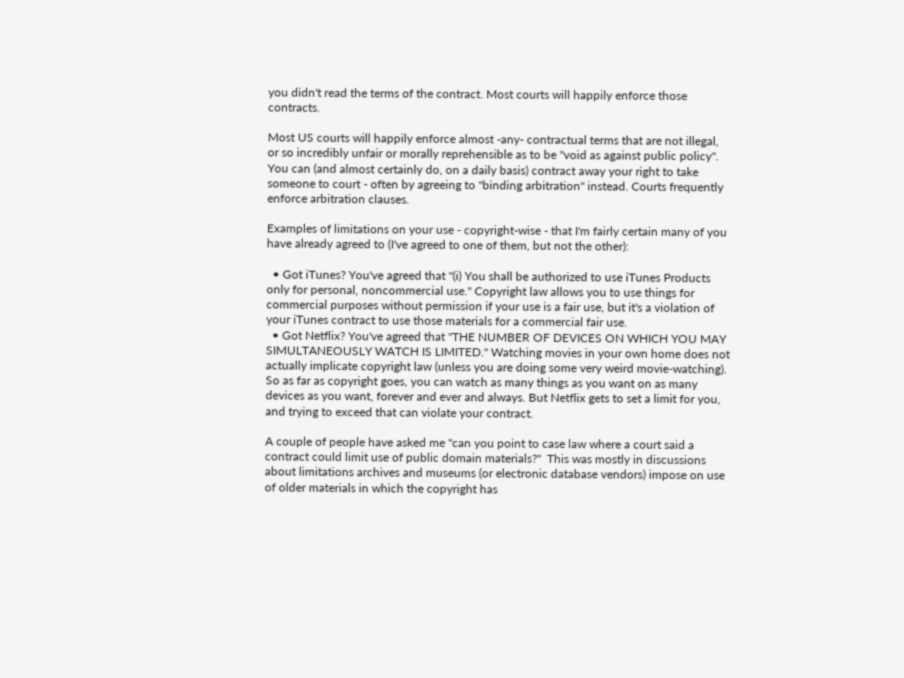you didn't read the terms of the contract. Most courts will happily enforce those contracts.

Most US courts will happily enforce almost -any- contractual terms that are not illegal, or so incredibly unfair or morally reprehensible as to be "void as against public policy". You can (and almost certainly do, on a daily basis) contract away your right to take someone to court - often by agreeing to "binding arbitration" instead. Courts frequently enforce arbitration clauses.

Examples of limitations on your use - copyright-wise - that I'm fairly certain many of you have already agreed to (I've agreed to one of them, but not the other):

  • Got iTunes? You've agreed that "(i) You shall be authorized to use iTunes Products only for personal, noncommercial use." Copyright law allows you to use things for commercial purposes without permission if your use is a fair use, but it's a violation of your iTunes contract to use those materials for a commercial fair use.
  • Got Netflix? You've agreed that "THE NUMBER OF DEVICES ON WHICH YOU MAY SIMULTANEOUSLY WATCH IS LIMITED." Watching movies in your own home does not actually implicate copyright law (unless you are doing some very weird movie-watching). So as far as copyright goes, you can watch as many things as you want on as many devices as you want, forever and ever and always. But Netflix gets to set a limit for you, and trying to exceed that can violate your contract.

A couple of people have asked me "can you point to case law where a court said a contract could limit use of public domain materials?"  This was mostly in discussions about limitations archives and museums (or electronic database vendors) impose on use of older materials in which the copyright has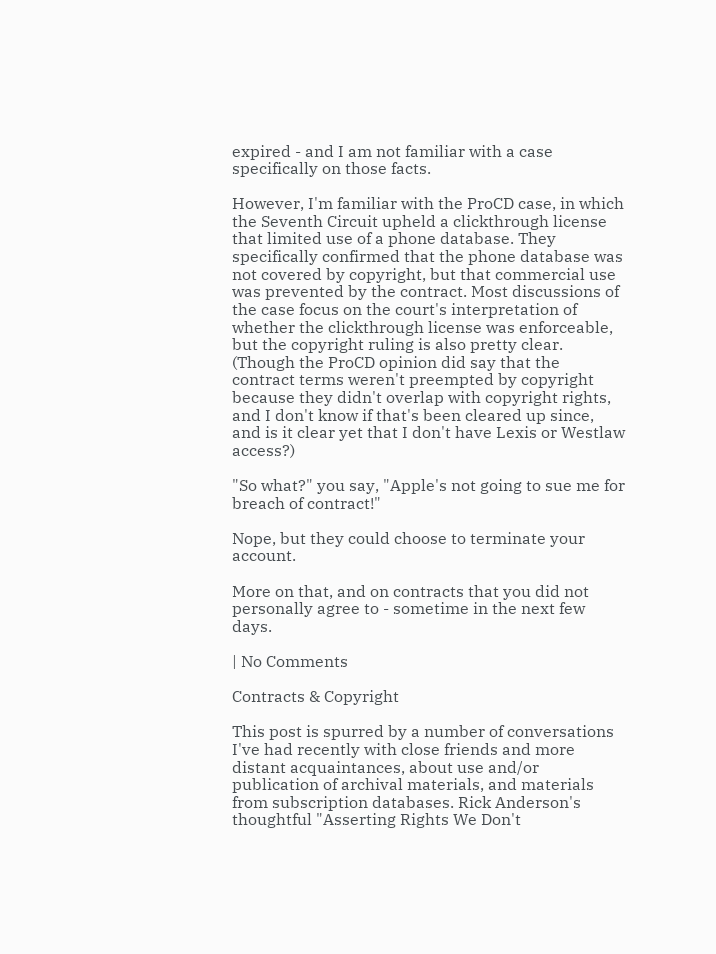expired - and I am not familiar with a case specifically on those facts.

However, I'm familiar with the ProCD case, in which the Seventh Circuit upheld a clickthrough license that limited use of a phone database. They specifically confirmed that the phone database was not covered by copyright, but that commercial use was prevented by the contract. Most discussions of the case focus on the court's interpretation of whether the clickthrough license was enforceable, but the copyright ruling is also pretty clear. (Though the ProCD opinion did say that the contract terms weren't preempted by copyright because they didn't overlap with copyright rights, and I don't know if that's been cleared up since, and is it clear yet that I don't have Lexis or Westlaw access?)

"So what?" you say, "Apple's not going to sue me for breach of contract!"

Nope, but they could choose to terminate your account.

More on that, and on contracts that you did not personally agree to - sometime in the next few days.

| No Comments

Contracts & Copyright

This post is spurred by a number of conversations I've had recently with close friends and more distant acquaintances, about use and/or publication of archival materials, and materials from subscription databases. Rick Anderson's thoughtful "Asserting Rights We Don't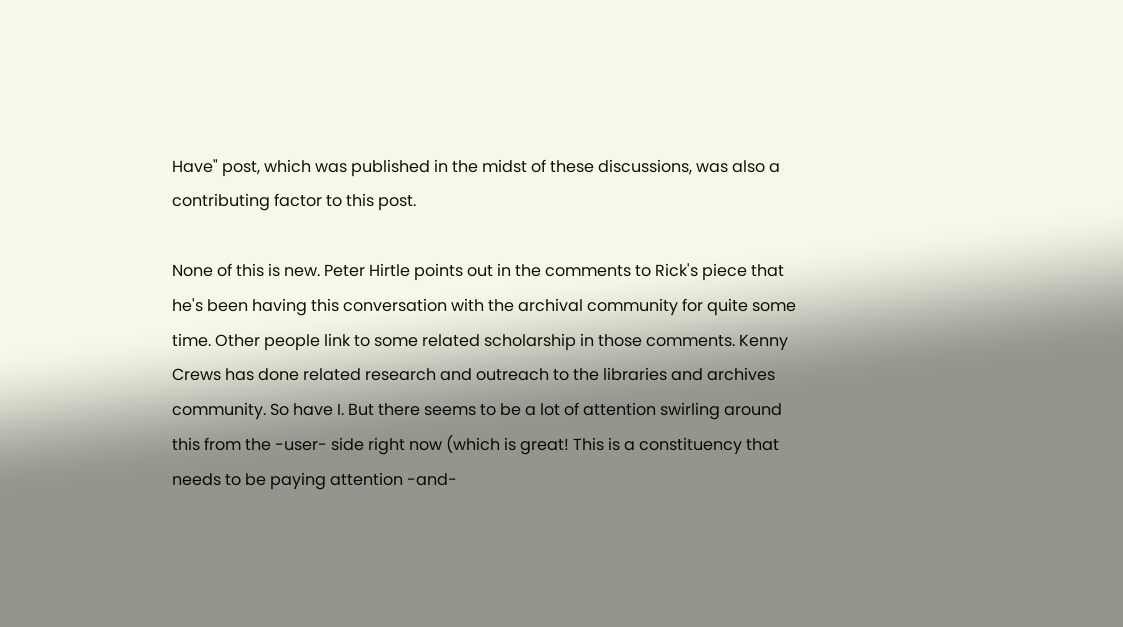Have" post, which was published in the midst of these discussions, was also a contributing factor to this post.

None of this is new. Peter Hirtle points out in the comments to Rick's piece that he's been having this conversation with the archival community for quite some time. Other people link to some related scholarship in those comments. Kenny Crews has done related research and outreach to the libraries and archives community. So have I. But there seems to be a lot of attention swirling around this from the -user- side right now (which is great! This is a constituency that needs to be paying attention -and-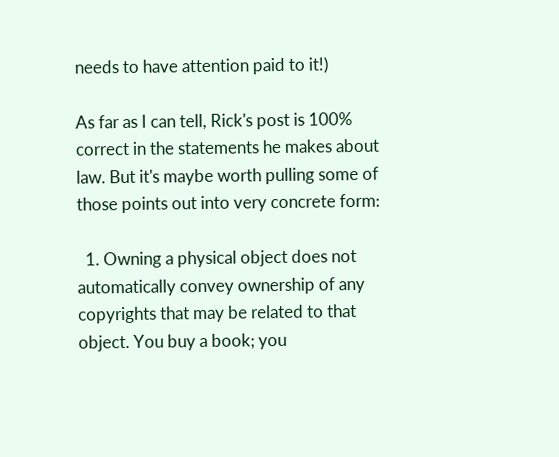needs to have attention paid to it!)

As far as I can tell, Rick's post is 100% correct in the statements he makes about law. But it's maybe worth pulling some of those points out into very concrete form:

  1. Owning a physical object does not automatically convey ownership of any copyrights that may be related to that object. You buy a book; you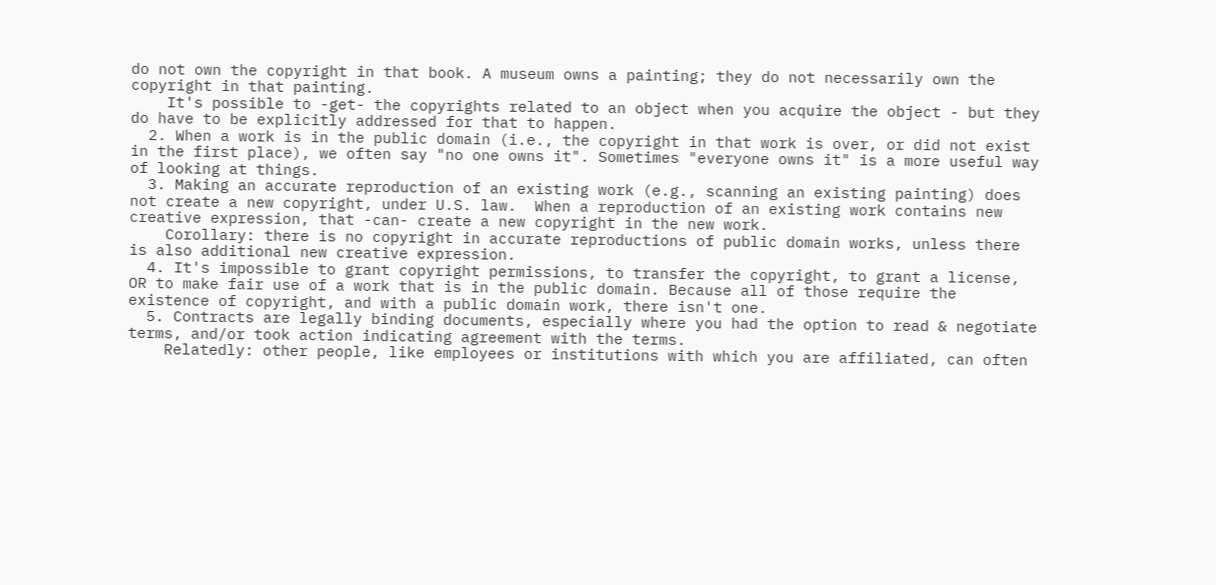do not own the copyright in that book. A museum owns a painting; they do not necessarily own the copyright in that painting.
    It's possible to -get- the copyrights related to an object when you acquire the object - but they do have to be explicitly addressed for that to happen.
  2. When a work is in the public domain (i.e., the copyright in that work is over, or did not exist in the first place), we often say "no one owns it". Sometimes "everyone owns it" is a more useful way of looking at things.
  3. Making an accurate reproduction of an existing work (e.g., scanning an existing painting) does not create a new copyright, under U.S. law.  When a reproduction of an existing work contains new creative expression, that -can- create a new copyright in the new work.
    Corollary: there is no copyright in accurate reproductions of public domain works, unless there is also additional new creative expression.
  4. It's impossible to grant copyright permissions, to transfer the copyright, to grant a license, OR to make fair use of a work that is in the public domain. Because all of those require the existence of copyright, and with a public domain work, there isn't one.
  5. Contracts are legally binding documents, especially where you had the option to read & negotiate terms, and/or took action indicating agreement with the terms.
    Relatedly: other people, like employees or institutions with which you are affiliated, can often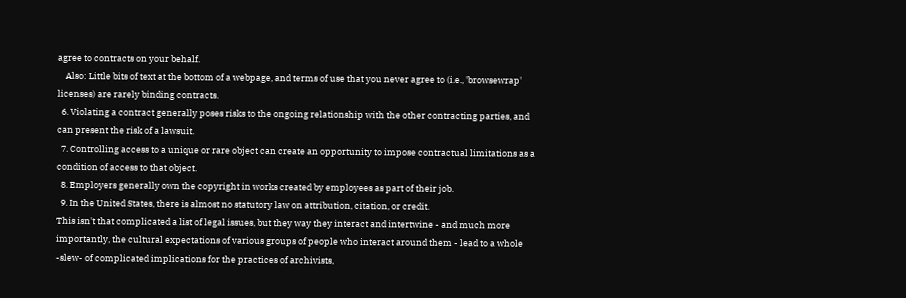agree to contracts on your behalf.
    Also: Little bits of text at the bottom of a webpage, and terms of use that you never agree to (i.e., 'browsewrap' licenses) are rarely binding contracts.
  6. Violating a contract generally poses risks to the ongoing relationship with the other contracting parties, and can present the risk of a lawsuit.
  7. Controlling access to a unique or rare object can create an opportunity to impose contractual limitations as a condition of access to that object.
  8. Employers generally own the copyright in works created by employees as part of their job.
  9. In the United States, there is almost no statutory law on attribution, citation, or credit.
This isn't that complicated a list of legal issues, but they way they interact and intertwine - and much more importantly, the cultural expectations of various groups of people who interact around them - lead to a whole -slew- of complicated implications for the practices of archivists,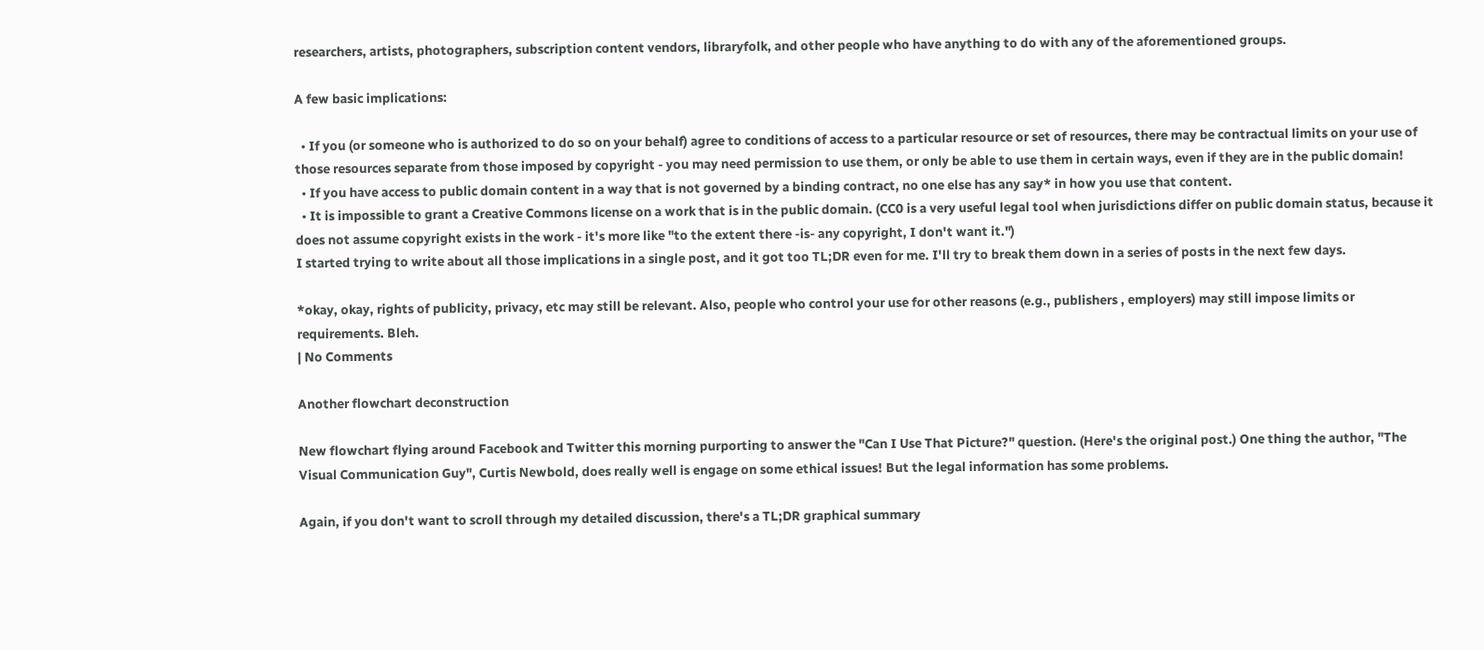researchers, artists, photographers, subscription content vendors, libraryfolk, and other people who have anything to do with any of the aforementioned groups.

A few basic implications:

  • If you (or someone who is authorized to do so on your behalf) agree to conditions of access to a particular resource or set of resources, there may be contractual limits on your use of those resources separate from those imposed by copyright - you may need permission to use them, or only be able to use them in certain ways, even if they are in the public domain!
  • If you have access to public domain content in a way that is not governed by a binding contract, no one else has any say* in how you use that content.
  • It is impossible to grant a Creative Commons license on a work that is in the public domain. (CC0 is a very useful legal tool when jurisdictions differ on public domain status, because it does not assume copyright exists in the work - it's more like "to the extent there -is- any copyright, I don't want it.")
I started trying to write about all those implications in a single post, and it got too TL;DR even for me. I'll try to break them down in a series of posts in the next few days.

*okay, okay, rights of publicity, privacy, etc may still be relevant. Also, people who control your use for other reasons (e.g., publishers , employers) may still impose limits or requirements. Bleh.
| No Comments

Another flowchart deconstruction

New flowchart flying around Facebook and Twitter this morning purporting to answer the "Can I Use That Picture?" question. (Here's the original post.) One thing the author, "The Visual Communication Guy", Curtis Newbold, does really well is engage on some ethical issues! But the legal information has some problems.

Again, if you don't want to scroll through my detailed discussion, there's a TL;DR graphical summary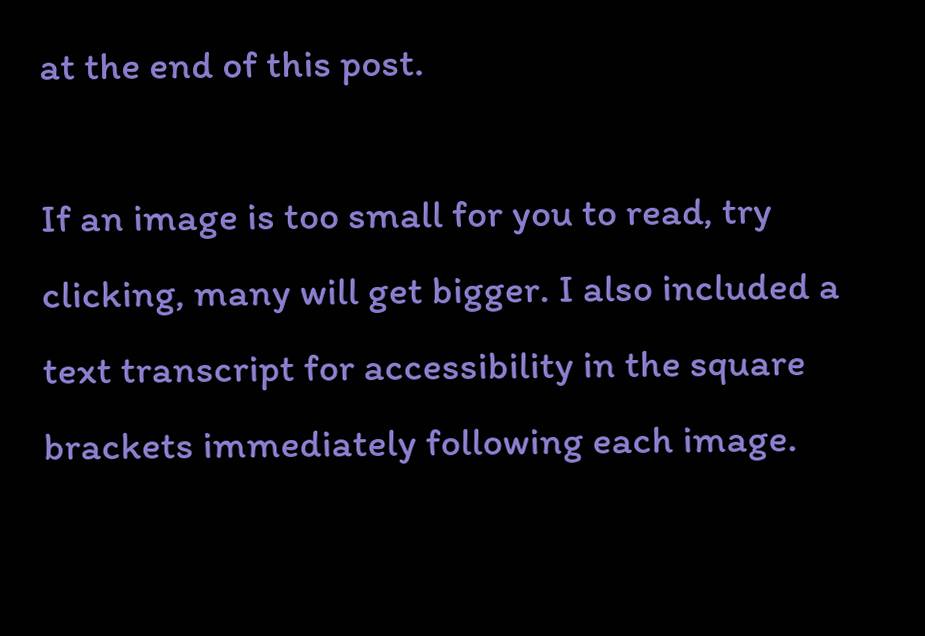at the end of this post.

If an image is too small for you to read, try clicking, many will get bigger. I also included a text transcript for accessibility in the square brackets immediately following each image.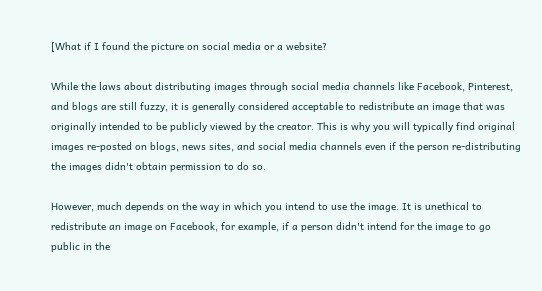[What if I found the picture on social media or a website?

While the laws about distributing images through social media channels like Facebook, Pinterest, and blogs are still fuzzy, it is generally considered acceptable to redistribute an image that was originally intended to be publicly viewed by the creator. This is why you will typically find original images re-posted on blogs, news sites, and social media channels even if the person re-distributing the images didn't obtain permission to do so.

However, much depends on the way in which you intend to use the image. It is unethical to redistribute an image on Facebook, for example, if a person didn't intend for the image to go public in the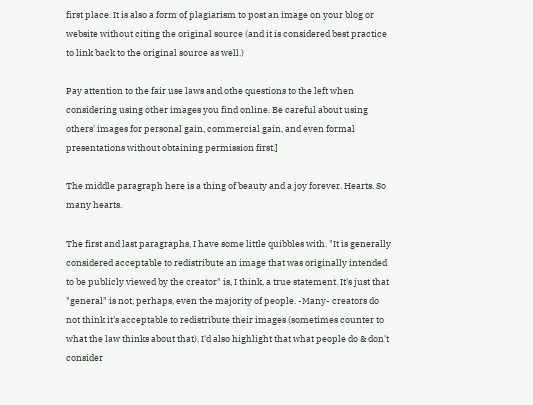first place. It is also a form of plagiarism to post an image on your blog or website without citing the original source (and it is considered best practice to link back to the original source as well.)

Pay attention to the fair use laws and othe questions to the left when considering using other images you find online. Be careful about using others' images for personal gain, commercial gain, and even formal presentations without obtaining permission first.]

The middle paragraph here is a thing of beauty and a joy forever. Hearts. So many hearts.

The first and last paragraphs, I have some little quibbles with. "It is generally considered acceptable to redistribute an image that was originally intended to be publicly viewed by the creator" is, I think, a true statement. It's just that "general" is not, perhaps, even the majority of people. -Many- creators do not think it's acceptable to redistribute their images (sometimes counter to what the law thinks about that). I'd also highlight that what people do & don't consider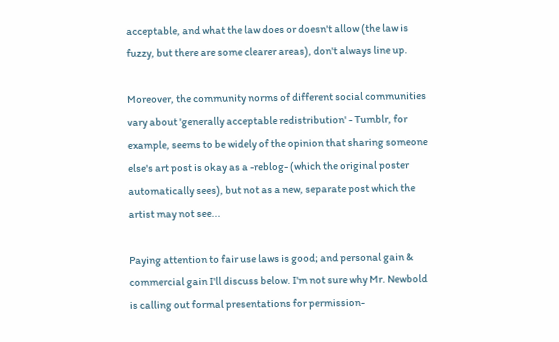acceptable, and what the law does or doesn't allow (the law is fuzzy, but there are some clearer areas), don't always line up.

Moreover, the community norms of different social communities vary about 'generally acceptable redistribution' - Tumblr, for example, seems to be widely of the opinion that sharing someone else's art post is okay as a -reblog- (which the original poster automatically sees), but not as a new, separate post which the artist may not see...

Paying attention to fair use laws is good; and personal gain & commercial gain I'll discuss below. I'm not sure why Mr. Newbold is calling out formal presentations for permission-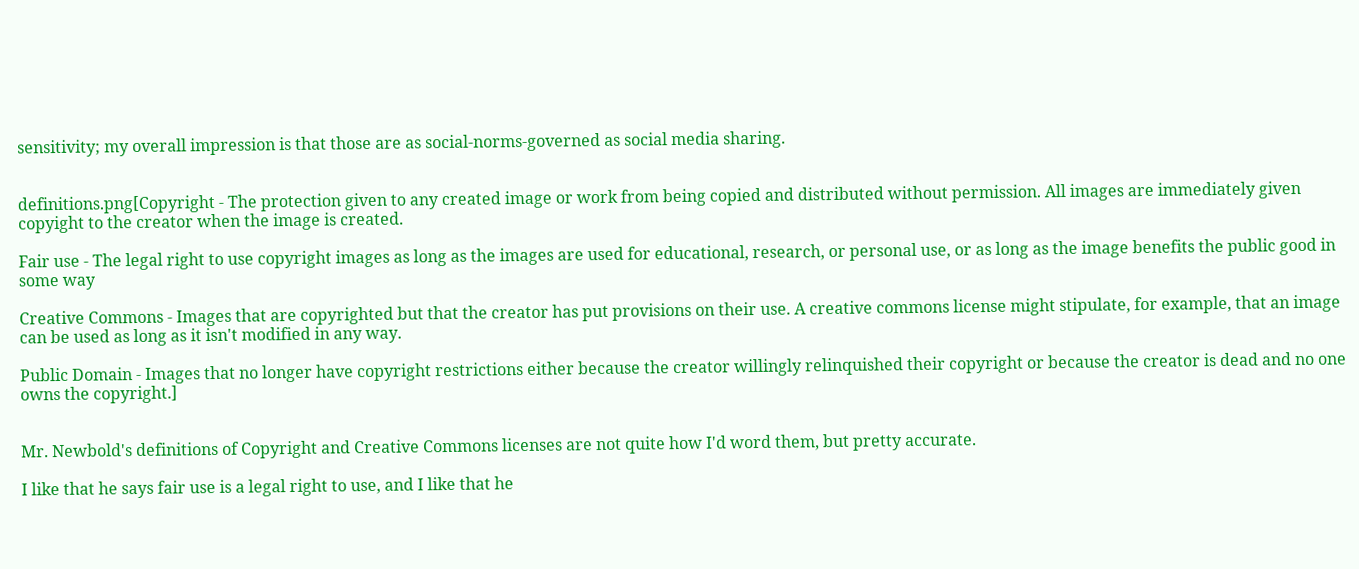sensitivity; my overall impression is that those are as social-norms-governed as social media sharing.


definitions.png[Copyright - The protection given to any created image or work from being copied and distributed without permission. All images are immediately given copyight to the creator when the image is created.

Fair use - The legal right to use copyright images as long as the images are used for educational, research, or personal use, or as long as the image benefits the public good in some way

Creative Commons - Images that are copyrighted but that the creator has put provisions on their use. A creative commons license might stipulate, for example, that an image can be used as long as it isn't modified in any way.

Public Domain - Images that no longer have copyright restrictions either because the creator willingly relinquished their copyright or because the creator is dead and no one owns the copyright.]


Mr. Newbold's definitions of Copyright and Creative Commons licenses are not quite how I'd word them, but pretty accurate.

I like that he says fair use is a legal right to use, and I like that he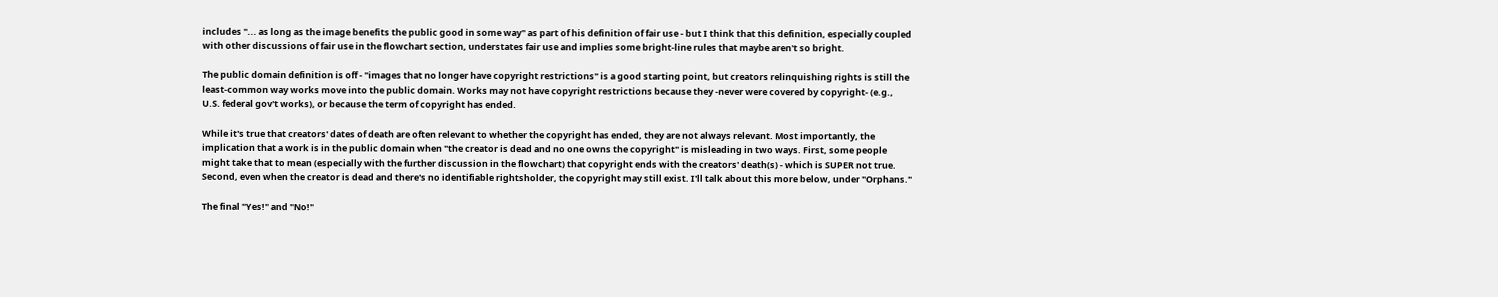includes "... as long as the image benefits the public good in some way" as part of his definition of fair use - but I think that this definition, especially coupled with other discussions of fair use in the flowchart section, understates fair use and implies some bright-line rules that maybe aren't so bright.

The public domain definition is off - "images that no longer have copyright restrictions" is a good starting point, but creators relinquishing rights is still the least-common way works move into the public domain. Works may not have copyright restrictions because they -never were covered by copyright- (e.g., U.S. federal gov't works), or because the term of copyright has ended.

While it's true that creators' dates of death are often relevant to whether the copyright has ended, they are not always relevant. Most importantly, the implication that a work is in the public domain when "the creator is dead and no one owns the copyright" is misleading in two ways. First, some people might take that to mean (especially with the further discussion in the flowchart) that copyright ends with the creators' death(s) - which is SUPER not true. Second, even when the creator is dead and there's no identifiable rightsholder, the copyright may still exist. I'll talk about this more below, under "Orphans."

The final "Yes!" and "No!"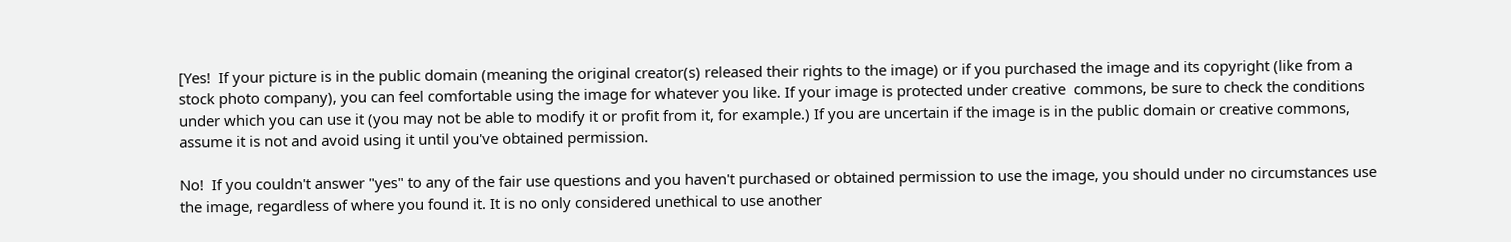[Yes!  If your picture is in the public domain (meaning the original creator(s) released their rights to the image) or if you purchased the image and its copyright (like from a stock photo company), you can feel comfortable using the image for whatever you like. If your image is protected under creative  commons, be sure to check the conditions under which you can use it (you may not be able to modify it or profit from it, for example.) If you are uncertain if the image is in the public domain or creative commons, assume it is not and avoid using it until you've obtained permission.

No!  If you couldn't answer "yes" to any of the fair use questions and you haven't purchased or obtained permission to use the image, you should under no circumstances use the image, regardless of where you found it. It is no only considered unethical to use another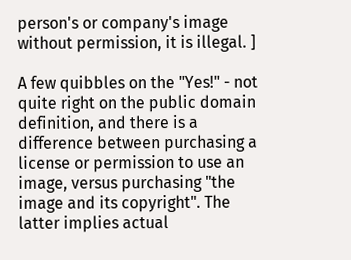person's or company's image without permission, it is illegal. ]

A few quibbles on the "Yes!" - not quite right on the public domain definition, and there is a difference between purchasing a license or permission to use an image, versus purchasing "the image and its copyright". The latter implies actual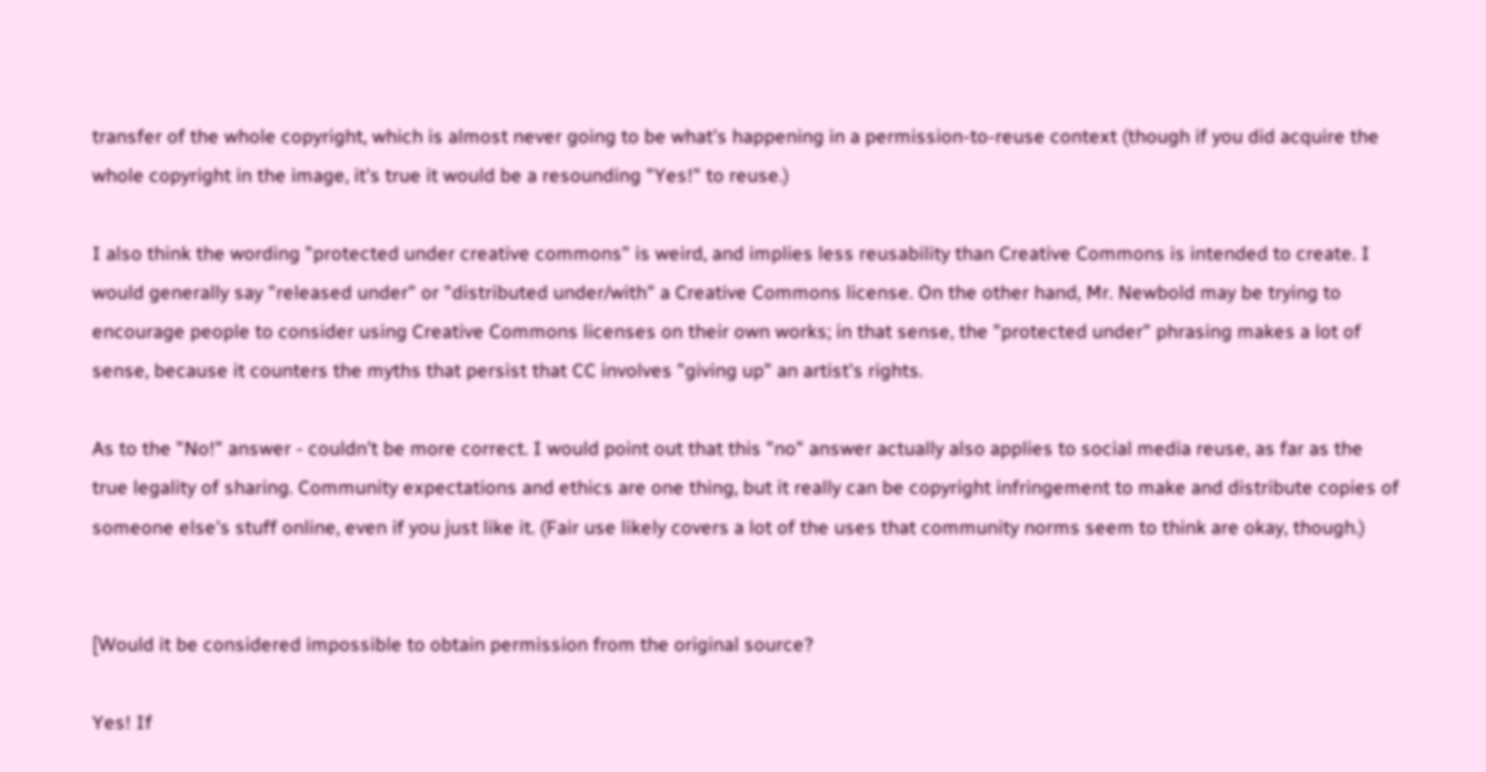transfer of the whole copyright, which is almost never going to be what's happening in a permission-to-reuse context (though if you did acquire the whole copyright in the image, it's true it would be a resounding "Yes!" to reuse.)

I also think the wording "protected under creative commons" is weird, and implies less reusability than Creative Commons is intended to create. I would generally say "released under" or "distributed under/with" a Creative Commons license. On the other hand, Mr. Newbold may be trying to encourage people to consider using Creative Commons licenses on their own works; in that sense, the "protected under" phrasing makes a lot of sense, because it counters the myths that persist that CC involves "giving up" an artist's rights.

As to the "No!" answer - couldn't be more correct. I would point out that this "no" answer actually also applies to social media reuse, as far as the true legality of sharing. Community expectations and ethics are one thing, but it really can be copyright infringement to make and distribute copies of someone else's stuff online, even if you just like it. (Fair use likely covers a lot of the uses that community norms seem to think are okay, though.)


[Would it be considered impossible to obtain permission from the original source?

Yes! If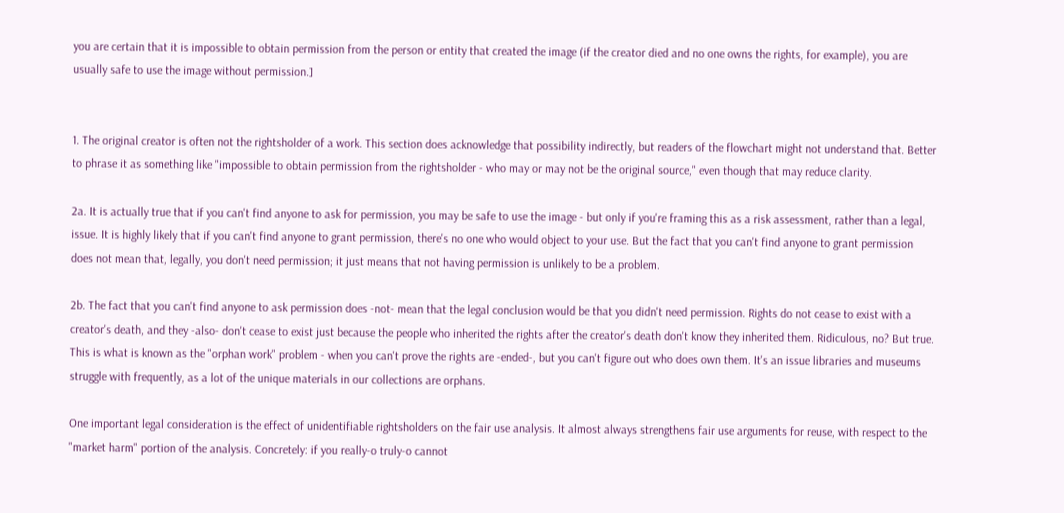you are certain that it is impossible to obtain permission from the person or entity that created the image (if the creator died and no one owns the rights, for example), you are usually safe to use the image without permission.]


1. The original creator is often not the rightsholder of a work. This section does acknowledge that possibility indirectly, but readers of the flowchart might not understand that. Better to phrase it as something like "impossible to obtain permission from the rightsholder - who may or may not be the original source," even though that may reduce clarity.

2a. It is actually true that if you can't find anyone to ask for permission, you may be safe to use the image - but only if you're framing this as a risk assessment, rather than a legal, issue. It is highly likely that if you can't find anyone to grant permission, there's no one who would object to your use. But the fact that you can't find anyone to grant permission does not mean that, legally, you don't need permission; it just means that not having permission is unlikely to be a problem.

2b. The fact that you can't find anyone to ask permission does -not- mean that the legal conclusion would be that you didn't need permission. Rights do not cease to exist with a creator's death, and they -also- don't cease to exist just because the people who inherited the rights after the creator's death don't know they inherited them. Ridiculous, no? But true. This is what is known as the "orphan work" problem - when you can't prove the rights are -ended-, but you can't figure out who does own them. It's an issue libraries and museums struggle with frequently, as a lot of the unique materials in our collections are orphans.

One important legal consideration is the effect of unidentifiable rightsholders on the fair use analysis. It almost always strengthens fair use arguments for reuse, with respect to the "market harm" portion of the analysis. Concretely: if you really-o truly-o cannot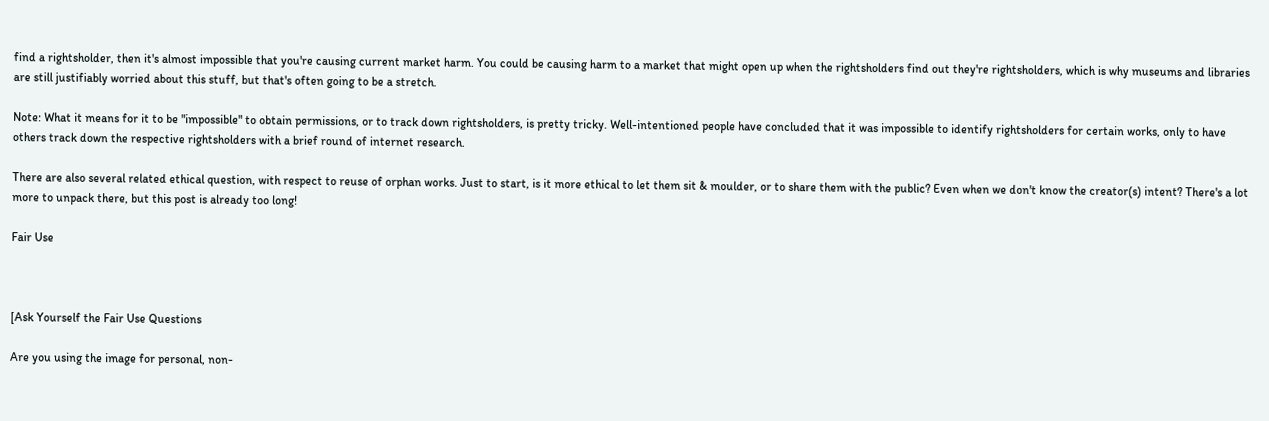find a rightsholder, then it's almost impossible that you're causing current market harm. You could be causing harm to a market that might open up when the rightsholders find out they're rightsholders, which is why museums and libraries are still justifiably worried about this stuff, but that's often going to be a stretch.

Note: What it means for it to be "impossible" to obtain permissions, or to track down rightsholders, is pretty tricky. Well-intentioned people have concluded that it was impossible to identify rightsholders for certain works, only to have others track down the respective rightsholders with a brief round of internet research.

There are also several related ethical question, with respect to reuse of orphan works. Just to start, is it more ethical to let them sit & moulder, or to share them with the public? Even when we don't know the creator(s) intent? There's a lot more to unpack there, but this post is already too long!

Fair Use



[Ask Yourself the Fair Use Questions

Are you using the image for personal, non-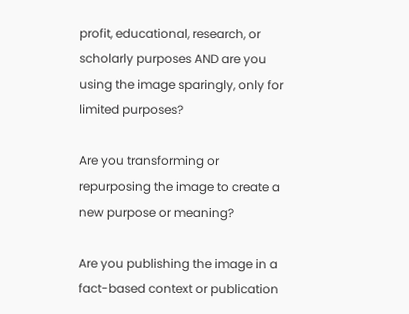profit, educational, research, or scholarly purposes AND are you using the image sparingly, only for limited purposes?

Are you transforming or repurposing the image to create a new purpose or meaning?

Are you publishing the image in a fact-based context or publication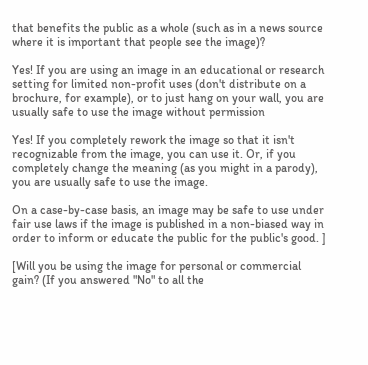that benefits the public as a whole (such as in a news source where it is important that people see the image)?

Yes! If you are using an image in an educational or research setting for limited non-profit uses (don't distribute on a brochure, for example), or to just hang on your wall, you are usually safe to use the image without permission

Yes! If you completely rework the image so that it isn't recognizable from the image, you can use it. Or, if you completely change the meaning (as you might in a parody), you are usually safe to use the image.

On a case-by-case basis, an image may be safe to use under fair use laws if the image is published in a non-biased way in order to inform or educate the public for the public's good. ]

[Will you be using the image for personal or commercial gain? (If you answered "No" to all the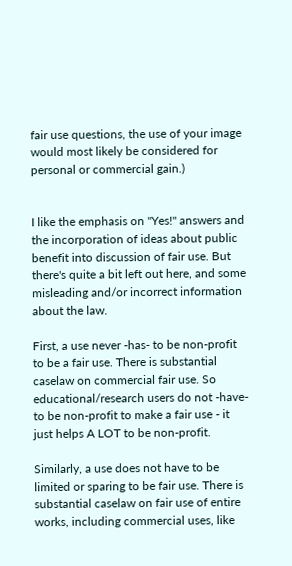fair use questions, the use of your image would most likely be considered for personal or commercial gain.)


I like the emphasis on "Yes!" answers and the incorporation of ideas about public benefit into discussion of fair use. But there's quite a bit left out here, and some misleading and/or incorrect information about the law.

First, a use never -has- to be non-profit to be a fair use. There is substantial caselaw on commercial fair use. So educational/research users do not -have- to be non-profit to make a fair use - it just helps A LOT to be non-profit.

Similarly, a use does not have to be limited or sparing to be fair use. There is substantial caselaw on fair use of entire works, including commercial uses, like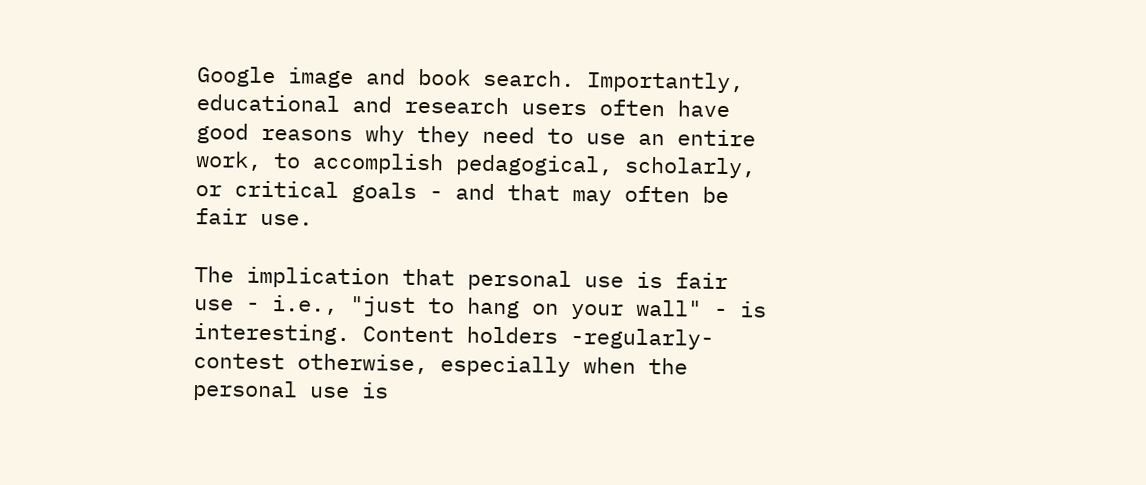Google image and book search. Importantly, educational and research users often have good reasons why they need to use an entire work, to accomplish pedagogical, scholarly, or critical goals - and that may often be fair use.

The implication that personal use is fair use - i.e., "just to hang on your wall" - is interesting. Content holders -regularly- contest otherwise, especially when the personal use is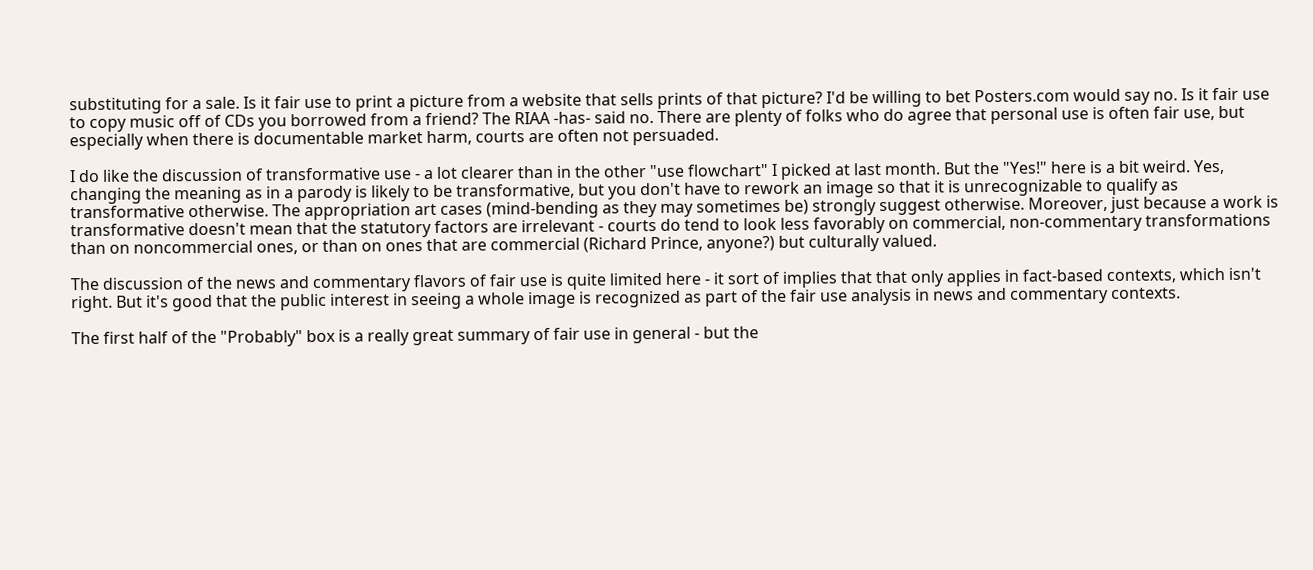substituting for a sale. Is it fair use to print a picture from a website that sells prints of that picture? I'd be willing to bet Posters.com would say no. Is it fair use to copy music off of CDs you borrowed from a friend? The RIAA -has- said no. There are plenty of folks who do agree that personal use is often fair use, but especially when there is documentable market harm, courts are often not persuaded.

I do like the discussion of transformative use - a lot clearer than in the other "use flowchart" I picked at last month. But the "Yes!" here is a bit weird. Yes, changing the meaning as in a parody is likely to be transformative, but you don't have to rework an image so that it is unrecognizable to qualify as transformative otherwise. The appropriation art cases (mind-bending as they may sometimes be) strongly suggest otherwise. Moreover, just because a work is transformative doesn't mean that the statutory factors are irrelevant - courts do tend to look less favorably on commercial, non-commentary transformations than on noncommercial ones, or than on ones that are commercial (Richard Prince, anyone?) but culturally valued.

The discussion of the news and commentary flavors of fair use is quite limited here - it sort of implies that that only applies in fact-based contexts, which isn't right. But it's good that the public interest in seeing a whole image is recognized as part of the fair use analysis in news and commentary contexts.

The first half of the "Probably" box is a really great summary of fair use in general - but the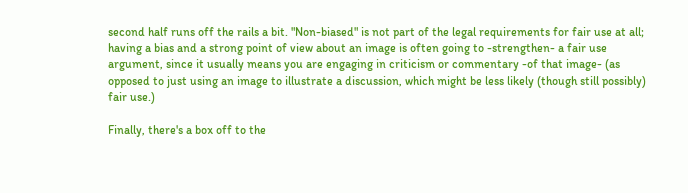second half runs off the rails a bit. "Non-biased" is not part of the legal requirements for fair use at all; having a bias and a strong point of view about an image is often going to -strengthen- a fair use argument, since it usually means you are engaging in criticism or commentary -of that image- (as opposed to just using an image to illustrate a discussion, which might be less likely (though still possibly) fair use.)

Finally, there's a box off to the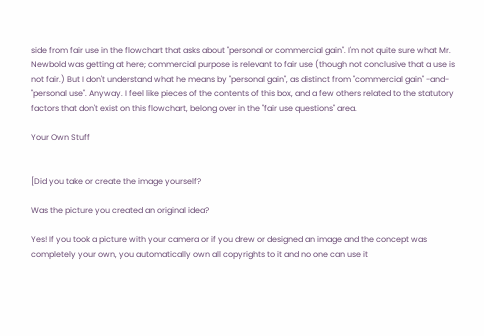side from fair use in the flowchart that asks about "personal or commercial gain". I'm not quite sure what Mr. Newbold was getting at here; commercial purpose is relevant to fair use (though not conclusive that a use is not fair.) But I don't understand what he means by "personal gain", as distinct from "commercial gain" -and- "personal use". Anyway. I feel like pieces of the contents of this box, and a few others related to the statutory factors that don't exist on this flowchart, belong over in the "fair use questions" area.

Your Own Stuff


[Did you take or create the image yourself?

Was the picture you created an original idea?

Yes! If you took a picture with your camera or if you drew or designed an image and the concept was completely your own, you automatically own all copyrights to it and no one can use it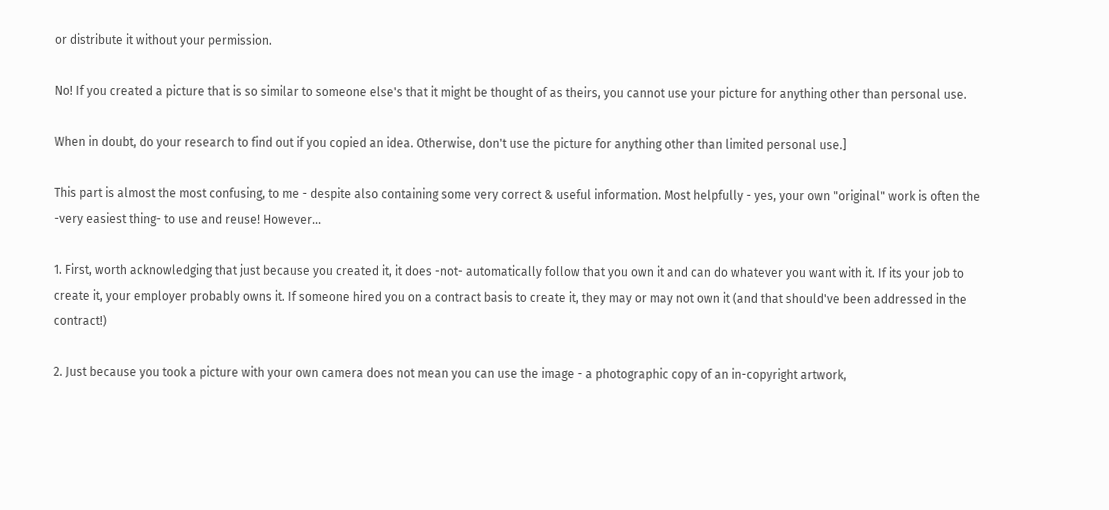or distribute it without your permission.

No! If you created a picture that is so similar to someone else's that it might be thought of as theirs, you cannot use your picture for anything other than personal use.

When in doubt, do your research to find out if you copied an idea. Otherwise, don't use the picture for anything other than limited personal use.]

This part is almost the most confusing, to me - despite also containing some very correct & useful information. Most helpfully - yes, your own "original" work is often the -very easiest thing- to use and reuse! However...

1. First, worth acknowledging that just because you created it, it does -not- automatically follow that you own it and can do whatever you want with it. If its your job to create it, your employer probably owns it. If someone hired you on a contract basis to create it, they may or may not own it (and that should've been addressed in the contract!)

2. Just because you took a picture with your own camera does not mean you can use the image - a photographic copy of an in-copyright artwork,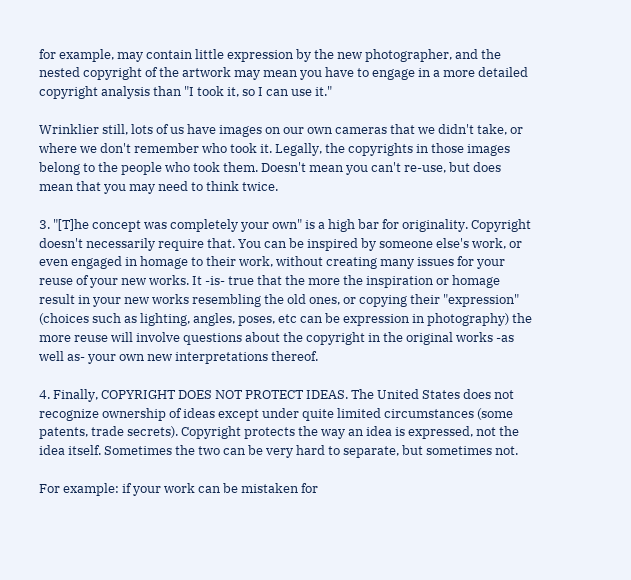for example, may contain little expression by the new photographer, and the nested copyright of the artwork may mean you have to engage in a more detailed copyright analysis than "I took it, so I can use it."

Wrinklier still, lots of us have images on our own cameras that we didn't take, or where we don't remember who took it. Legally, the copyrights in those images belong to the people who took them. Doesn't mean you can't re-use, but does mean that you may need to think twice.

3. "[T]he concept was completely your own" is a high bar for originality. Copyright doesn't necessarily require that. You can be inspired by someone else's work, or even engaged in homage to their work, without creating many issues for your reuse of your new works. It -is- true that the more the inspiration or homage result in your new works resembling the old ones, or copying their "expression" (choices such as lighting, angles, poses, etc can be expression in photography) the more reuse will involve questions about the copyright in the original works -as well as- your own new interpretations thereof.

4. Finally, COPYRIGHT DOES NOT PROTECT IDEAS. The United States does not recognize ownership of ideas except under quite limited circumstances (some patents, trade secrets). Copyright protects the way an idea is expressed, not the idea itself. Sometimes the two can be very hard to separate, but sometimes not.

For example: if your work can be mistaken for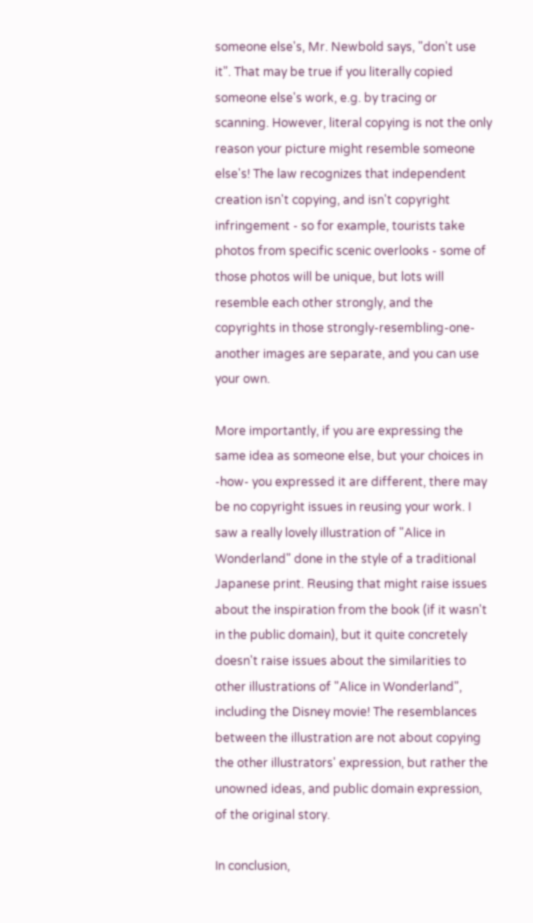someone else's, Mr. Newbold says, "don't use it". That may be true if you literally copied someone else's work, e.g. by tracing or scanning. However, literal copying is not the only reason your picture might resemble someone else's! The law recognizes that independent creation isn't copying, and isn't copyright infringement - so for example, tourists take photos from specific scenic overlooks - some of those photos will be unique, but lots will resemble each other strongly, and the copyrights in those strongly-resembling-one-another images are separate, and you can use your own.

More importantly, if you are expressing the same idea as someone else, but your choices in -how- you expressed it are different, there may be no copyright issues in reusing your work. I saw a really lovely illustration of "Alice in Wonderland" done in the style of a traditional Japanese print. Reusing that might raise issues about the inspiration from the book (if it wasn't in the public domain), but it quite concretely doesn't raise issues about the similarities to other illustrations of "Alice in Wonderland", including the Disney movie! The resemblances between the illustration are not about copying the other illustrators' expression, but rather the unowned ideas, and public domain expression, of the original story.

In conclusion,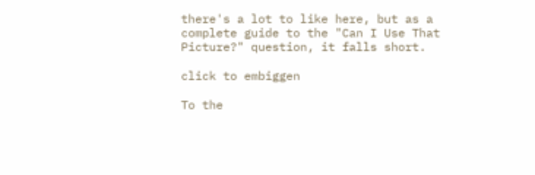there's a lot to like here, but as a complete guide to the "Can I Use That Picture?" question, it falls short.

click to embiggen

To the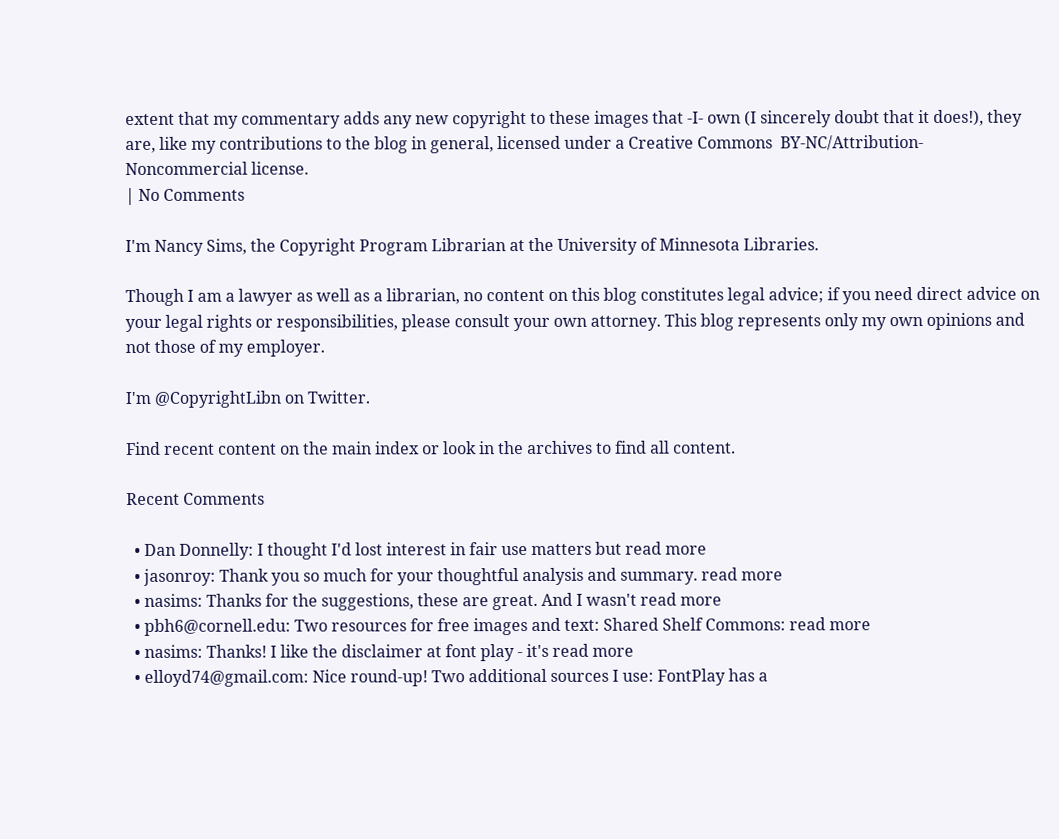extent that my commentary adds any new copyright to these images that -I- own (I sincerely doubt that it does!), they are, like my contributions to the blog in general, licensed under a Creative Commons  BY-NC/Attribution-Noncommercial license.
| No Comments

I'm Nancy Sims, the Copyright Program Librarian at the University of Minnesota Libraries.

Though I am a lawyer as well as a librarian, no content on this blog constitutes legal advice; if you need direct advice on your legal rights or responsibilities, please consult your own attorney. This blog represents only my own opinions and not those of my employer.

I'm @CopyrightLibn on Twitter.

Find recent content on the main index or look in the archives to find all content.

Recent Comments

  • Dan Donnelly: I thought I'd lost interest in fair use matters but read more
  • jasonroy: Thank you so much for your thoughtful analysis and summary. read more
  • nasims: Thanks for the suggestions, these are great. And I wasn't read more
  • pbh6@cornell.edu: Two resources for free images and text: Shared Shelf Commons: read more
  • nasims: Thanks! I like the disclaimer at font play - it's read more
  • elloyd74@gmail.com: Nice round-up! Two additional sources I use: FontPlay has a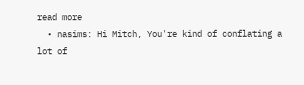read more
  • nasims: Hi Mitch, You're kind of conflating a lot of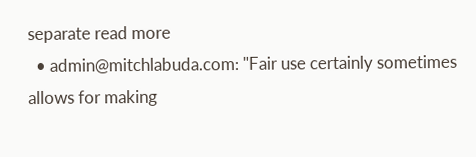separate read more
  • admin@mitchlabuda.com: "Fair use certainly sometimes allows for making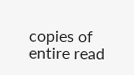copies of entire read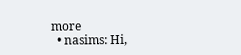more
  • nasims: Hi,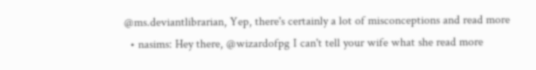@ms.deviantlibrarian, Yep, there's certainly a lot of misconceptions and read more
  • nasims: Hey there, @wizardofpg I can't tell your wife what she read more